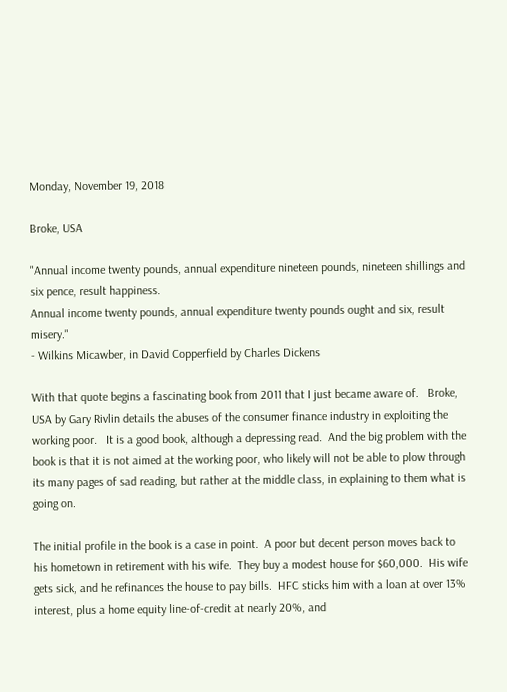Monday, November 19, 2018

Broke, USA

"Annual income twenty pounds, annual expenditure nineteen pounds, nineteen shillings and six pence, result happiness.
Annual income twenty pounds, annual expenditure twenty pounds ought and six, result misery."
- Wilkins Micawber, in David Copperfield by Charles Dickens

With that quote begins a fascinating book from 2011 that I just became aware of.   Broke, USA by Gary Rivlin details the abuses of the consumer finance industry in exploiting the working poor.   It is a good book, although a depressing read.  And the big problem with the book is that it is not aimed at the working poor, who likely will not be able to plow through its many pages of sad reading, but rather at the middle class, in explaining to them what is going on.

The initial profile in the book is a case in point.  A poor but decent person moves back to his hometown in retirement with his wife.  They buy a modest house for $60,000.  His wife gets sick, and he refinances the house to pay bills.  HFC sticks him with a loan at over 13% interest, plus a home equity line-of-credit at nearly 20%, and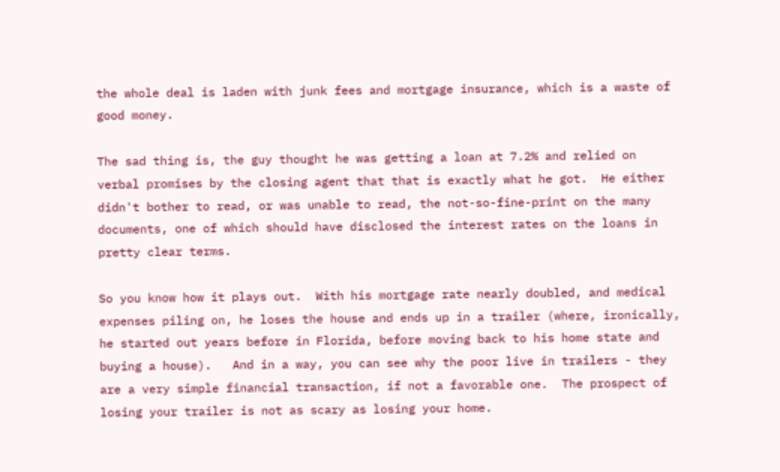the whole deal is laden with junk fees and mortgage insurance, which is a waste of good money.

The sad thing is, the guy thought he was getting a loan at 7.2% and relied on verbal promises by the closing agent that that is exactly what he got.  He either didn't bother to read, or was unable to read, the not-so-fine-print on the many documents, one of which should have disclosed the interest rates on the loans in pretty clear terms.

So you know how it plays out.  With his mortgage rate nearly doubled, and medical expenses piling on, he loses the house and ends up in a trailer (where, ironically, he started out years before in Florida, before moving back to his home state and buying a house).   And in a way, you can see why the poor live in trailers - they are a very simple financial transaction, if not a favorable one.  The prospect of losing your trailer is not as scary as losing your home.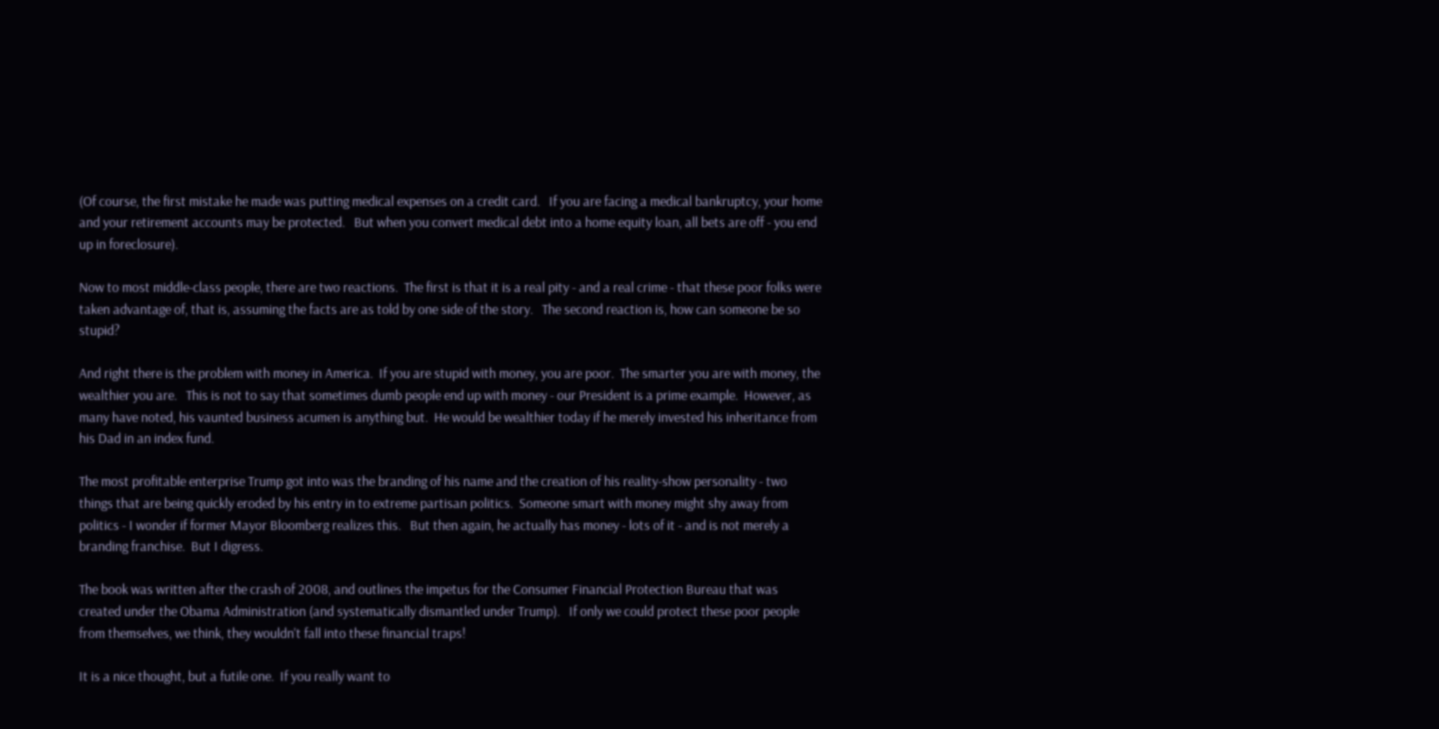(Of course, the first mistake he made was putting medical expenses on a credit card.   If you are facing a medical bankruptcy, your home and your retirement accounts may be protected.   But when you convert medical debt into a home equity loan, all bets are off - you end up in foreclosure).

Now to most middle-class people, there are two reactions.  The first is that it is a real pity - and a real crime - that these poor folks were taken advantage of, that is, assuming the facts are as told by one side of the story.   The second reaction is, how can someone be so stupid?

And right there is the problem with money in America.  If you are stupid with money, you are poor.  The smarter you are with money, the wealthier you are.   This is not to say that sometimes dumb people end up with money - our President is a prime example.  However, as many have noted, his vaunted business acumen is anything but.  He would be wealthier today if he merely invested his inheritance from his Dad in an index fund.

The most profitable enterprise Trump got into was the branding of his name and the creation of his reality-show personality - two things that are being quickly eroded by his entry in to extreme partisan politics.  Someone smart with money might shy away from politics - I wonder if former Mayor Bloomberg realizes this.   But then again, he actually has money - lots of it - and is not merely a branding franchise.  But I digress.

The book was written after the crash of 2008, and outlines the impetus for the Consumer Financial Protection Bureau that was created under the Obama Administration (and systematically dismantled under Trump).   If only we could protect these poor people from themselves, we think, they wouldn't fall into these financial traps!

It is a nice thought, but a futile one.  If you really want to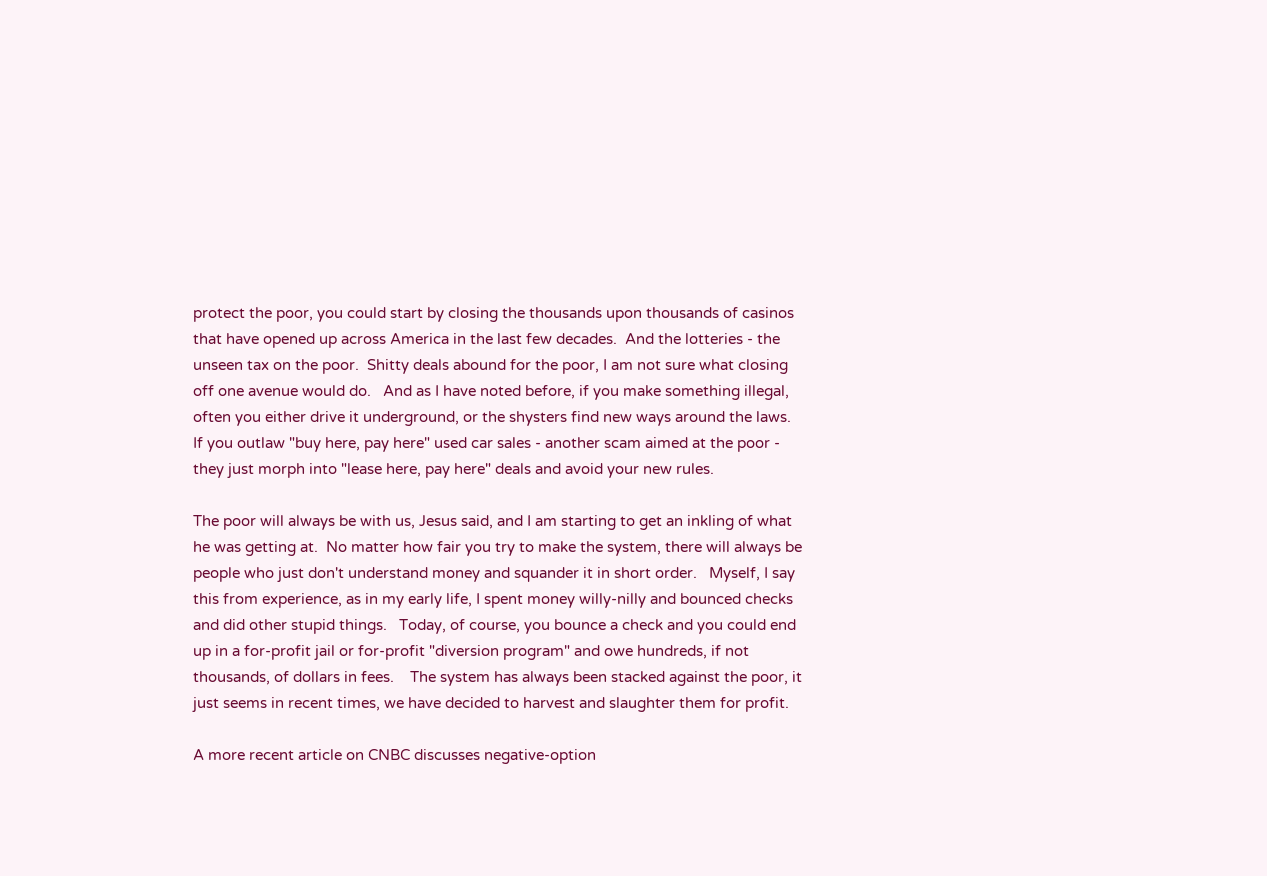protect the poor, you could start by closing the thousands upon thousands of casinos that have opened up across America in the last few decades.  And the lotteries - the unseen tax on the poor.  Shitty deals abound for the poor, I am not sure what closing off one avenue would do.   And as I have noted before, if you make something illegal, often you either drive it underground, or the shysters find new ways around the laws.   If you outlaw "buy here, pay here" used car sales - another scam aimed at the poor - they just morph into "lease here, pay here" deals and avoid your new rules.

The poor will always be with us, Jesus said, and I am starting to get an inkling of what he was getting at.  No matter how fair you try to make the system, there will always be people who just don't understand money and squander it in short order.   Myself, I say this from experience, as in my early life, I spent money willy-nilly and bounced checks and did other stupid things.   Today, of course, you bounce a check and you could end up in a for-profit jail or for-profit "diversion program" and owe hundreds, if not thousands, of dollars in fees.    The system has always been stacked against the poor, it just seems in recent times, we have decided to harvest and slaughter them for profit.

A more recent article on CNBC discusses negative-option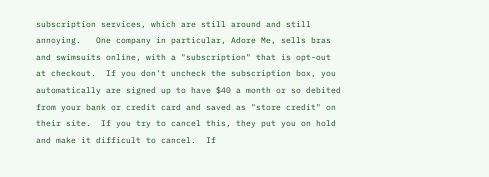subscription services, which are still around and still annoying.   One company in particular, Adore Me, sells bras and swimsuits online, with a "subscription" that is opt-out at checkout.  If you don't uncheck the subscription box, you automatically are signed up to have $40 a month or so debited from your bank or credit card and saved as "store credit" on their site.  If you try to cancel this, they put you on hold and make it difficult to cancel.  If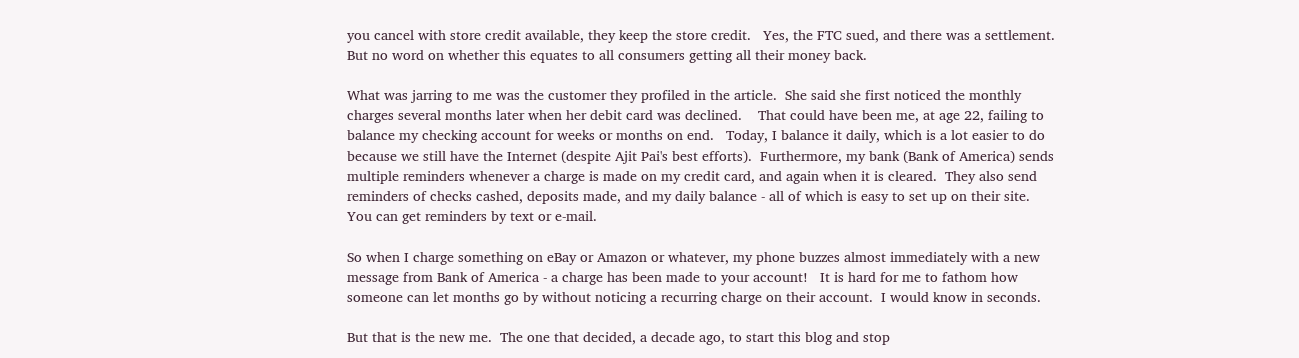you cancel with store credit available, they keep the store credit.   Yes, the FTC sued, and there was a settlement.  But no word on whether this equates to all consumers getting all their money back.

What was jarring to me was the customer they profiled in the article.  She said she first noticed the monthly charges several months later when her debit card was declined.    That could have been me, at age 22, failing to balance my checking account for weeks or months on end.   Today, I balance it daily, which is a lot easier to do because we still have the Internet (despite Ajit Pai's best efforts).  Furthermore, my bank (Bank of America) sends multiple reminders whenever a charge is made on my credit card, and again when it is cleared.  They also send reminders of checks cashed, deposits made, and my daily balance - all of which is easy to set up on their site.   You can get reminders by text or e-mail.

So when I charge something on eBay or Amazon or whatever, my phone buzzes almost immediately with a new message from Bank of America - a charge has been made to your account!   It is hard for me to fathom how someone can let months go by without noticing a recurring charge on their account.  I would know in seconds.

But that is the new me.  The one that decided, a decade ago, to start this blog and stop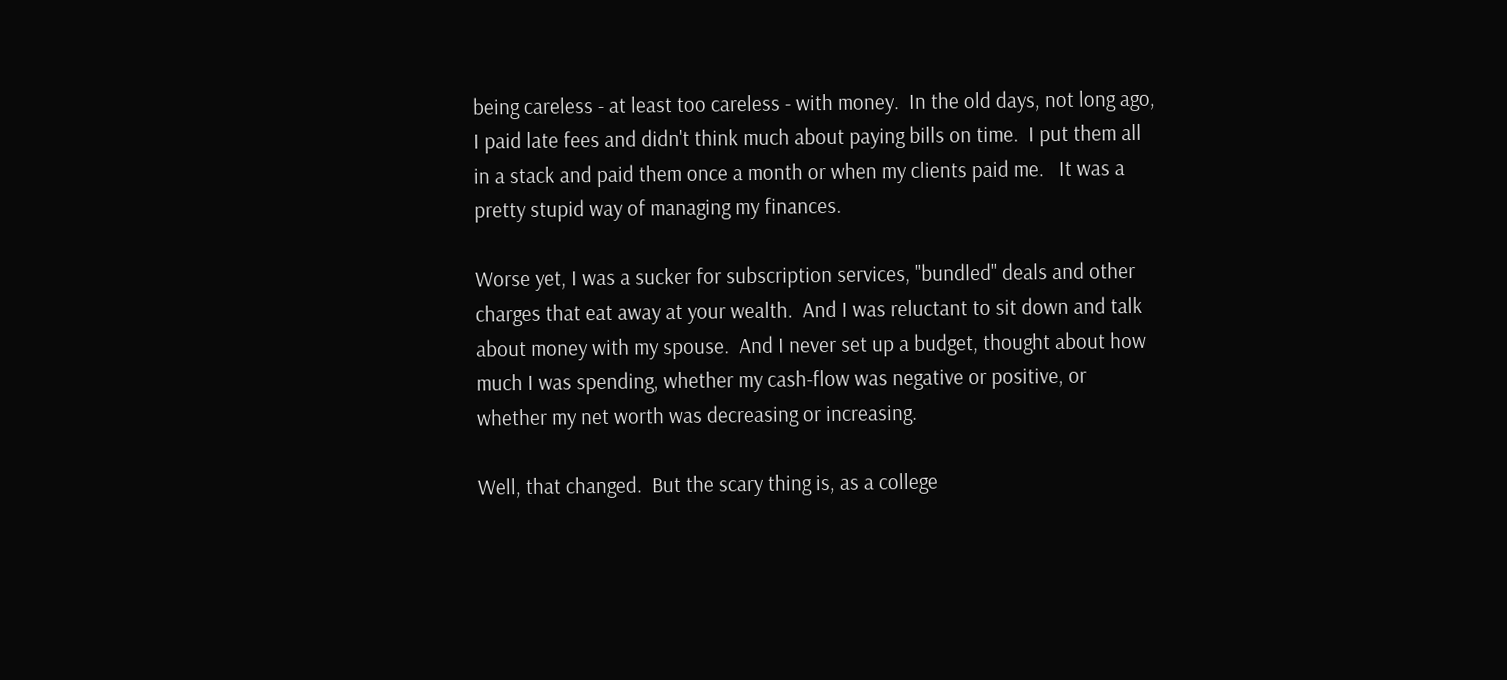being careless - at least too careless - with money.  In the old days, not long ago, I paid late fees and didn't think much about paying bills on time.  I put them all in a stack and paid them once a month or when my clients paid me.   It was a pretty stupid way of managing my finances.

Worse yet, I was a sucker for subscription services, "bundled" deals and other charges that eat away at your wealth.  And I was reluctant to sit down and talk about money with my spouse.  And I never set up a budget, thought about how much I was spending, whether my cash-flow was negative or positive, or whether my net worth was decreasing or increasing.

Well, that changed.  But the scary thing is, as a college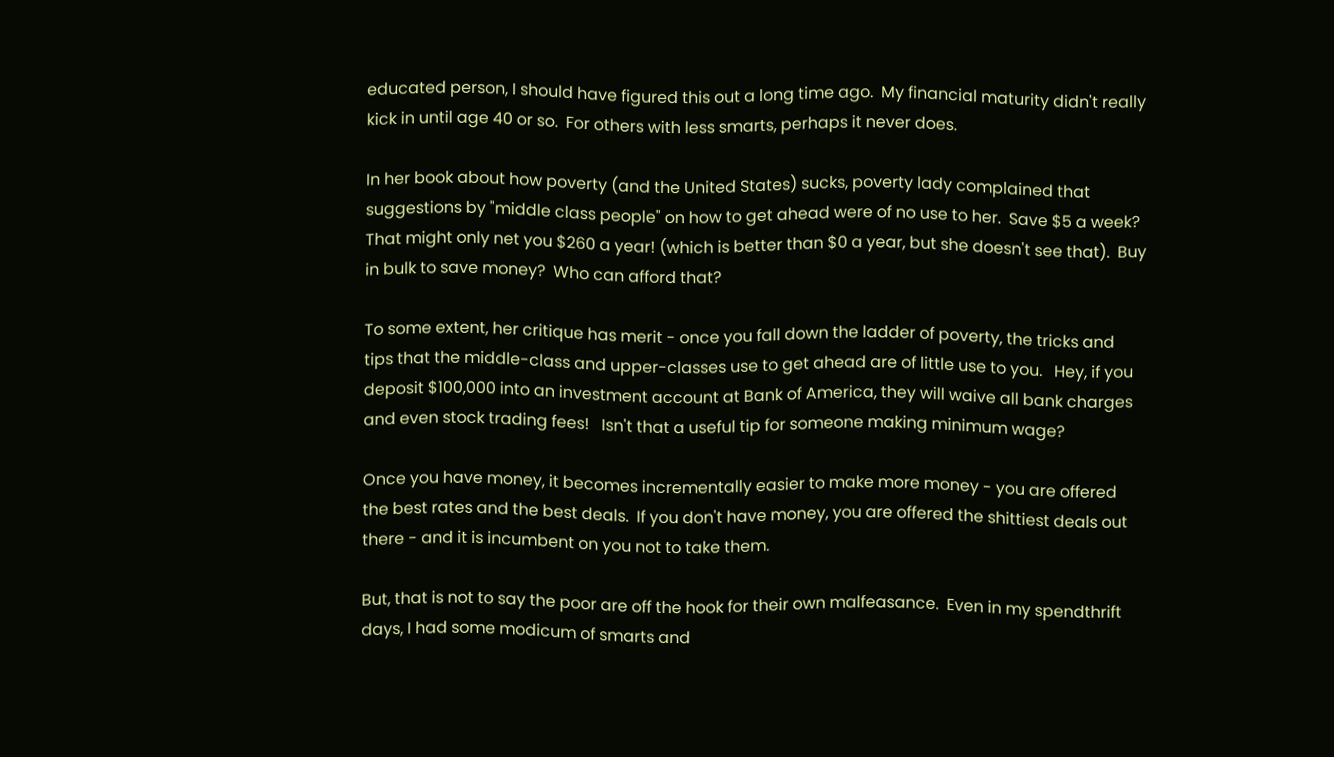educated person, I should have figured this out a long time ago.  My financial maturity didn't really kick in until age 40 or so.  For others with less smarts, perhaps it never does.

In her book about how poverty (and the United States) sucks, poverty lady complained that suggestions by "middle class people" on how to get ahead were of no use to her.  Save $5 a week?  That might only net you $260 a year! (which is better than $0 a year, but she doesn't see that).  Buy in bulk to save money?  Who can afford that?

To some extent, her critique has merit - once you fall down the ladder of poverty, the tricks and tips that the middle-class and upper-classes use to get ahead are of little use to you.   Hey, if you deposit $100,000 into an investment account at Bank of America, they will waive all bank charges and even stock trading fees!   Isn't that a useful tip for someone making minimum wage?

Once you have money, it becomes incrementally easier to make more money - you are offered the best rates and the best deals.  If you don't have money, you are offered the shittiest deals out there - and it is incumbent on you not to take them.

But, that is not to say the poor are off the hook for their own malfeasance.  Even in my spendthrift days, I had some modicum of smarts and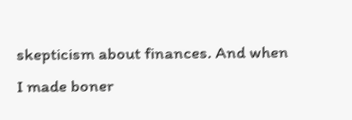skepticism about finances. And when I made boner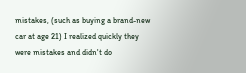mistakes, (such as buying a brand-new car at age 21) I realized quickly they were mistakes and didn't do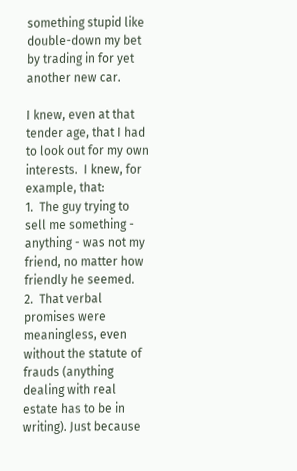something stupid like double-down my bet by trading in for yet another new car.

I knew, even at that tender age, that I had to look out for my own interests.  I knew, for example, that:
1.  The guy trying to sell me something - anything - was not my friend, no matter how friendly he seemed.
2.  That verbal promises were meaningless, even without the statute of frauds (anything dealing with real estate has to be in writing). Just because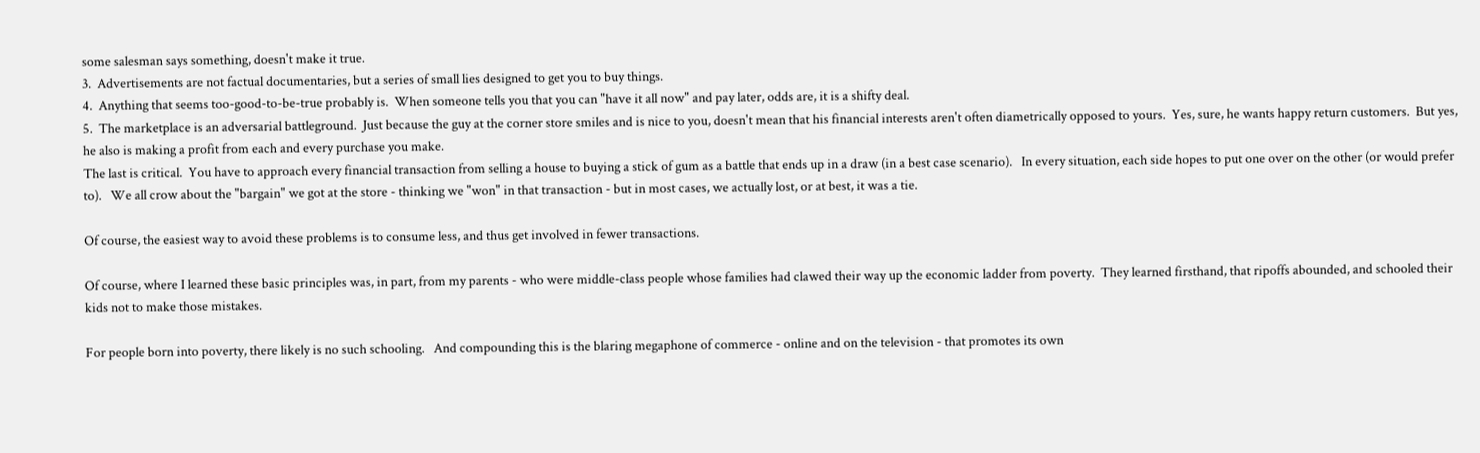some salesman says something, doesn't make it true.
3.  Advertisements are not factual documentaries, but a series of small lies designed to get you to buy things.
4.  Anything that seems too-good-to-be-true probably is.  When someone tells you that you can "have it all now" and pay later, odds are, it is a shifty deal.
5.  The marketplace is an adversarial battleground.  Just because the guy at the corner store smiles and is nice to you, doesn't mean that his financial interests aren't often diametrically opposed to yours.  Yes, sure, he wants happy return customers.  But yes, he also is making a profit from each and every purchase you make.
The last is critical.  You have to approach every financial transaction from selling a house to buying a stick of gum as a battle that ends up in a draw (in a best case scenario).   In every situation, each side hopes to put one over on the other (or would prefer to).   We all crow about the "bargain" we got at the store - thinking we "won" in that transaction - but in most cases, we actually lost, or at best, it was a tie.

Of course, the easiest way to avoid these problems is to consume less, and thus get involved in fewer transactions.

Of course, where I learned these basic principles was, in part, from my parents - who were middle-class people whose families had clawed their way up the economic ladder from poverty.  They learned firsthand, that ripoffs abounded, and schooled their kids not to make those mistakes.

For people born into poverty, there likely is no such schooling.   And compounding this is the blaring megaphone of commerce - online and on the television - that promotes its own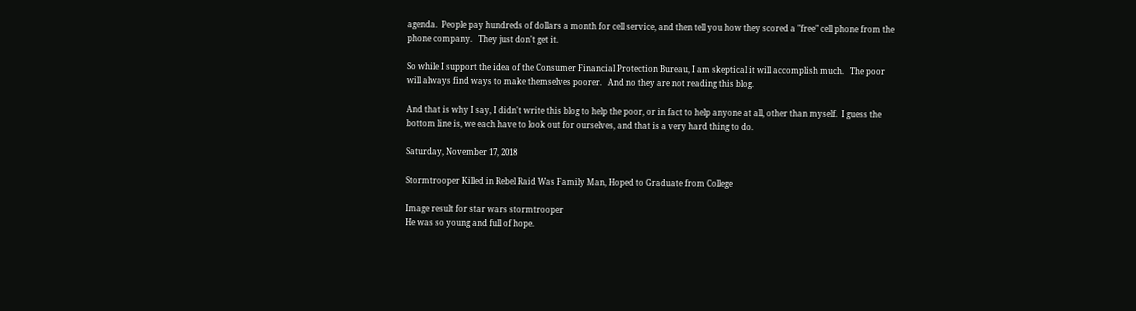agenda.  People pay hundreds of dollars a month for cell service, and then tell you how they scored a "free" cell phone from the phone company.   They just don't get it.

So while I support the idea of the Consumer Financial Protection Bureau, I am skeptical it will accomplish much.   The poor will always find ways to make themselves poorer.   And no they are not reading this blog.

And that is why I say, I didn't write this blog to help the poor, or in fact to help anyone at all, other than myself.  I guess the bottom line is, we each have to look out for ourselves, and that is a very hard thing to do.

Saturday, November 17, 2018

Stormtrooper Killed in Rebel Raid Was Family Man, Hoped to Graduate from College

Image result for star wars stormtrooper
He was so young and full of hope.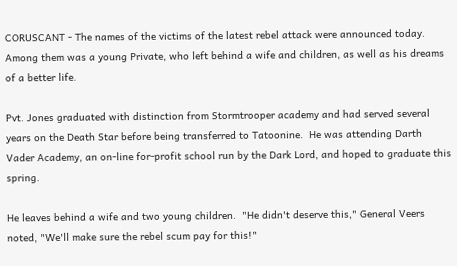CORUSCANT - The names of the victims of the latest rebel attack were announced today.  Among them was a young Private, who left behind a wife and children, as well as his dreams of a better life.

Pvt. Jones graduated with distinction from Stormtrooper academy and had served several years on the Death Star before being transferred to Tatoonine.  He was attending Darth Vader Academy, an on-line for-profit school run by the Dark Lord, and hoped to graduate this spring.

He leaves behind a wife and two young children.  "He didn't deserve this," General Veers noted, "We'll make sure the rebel scum pay for this!"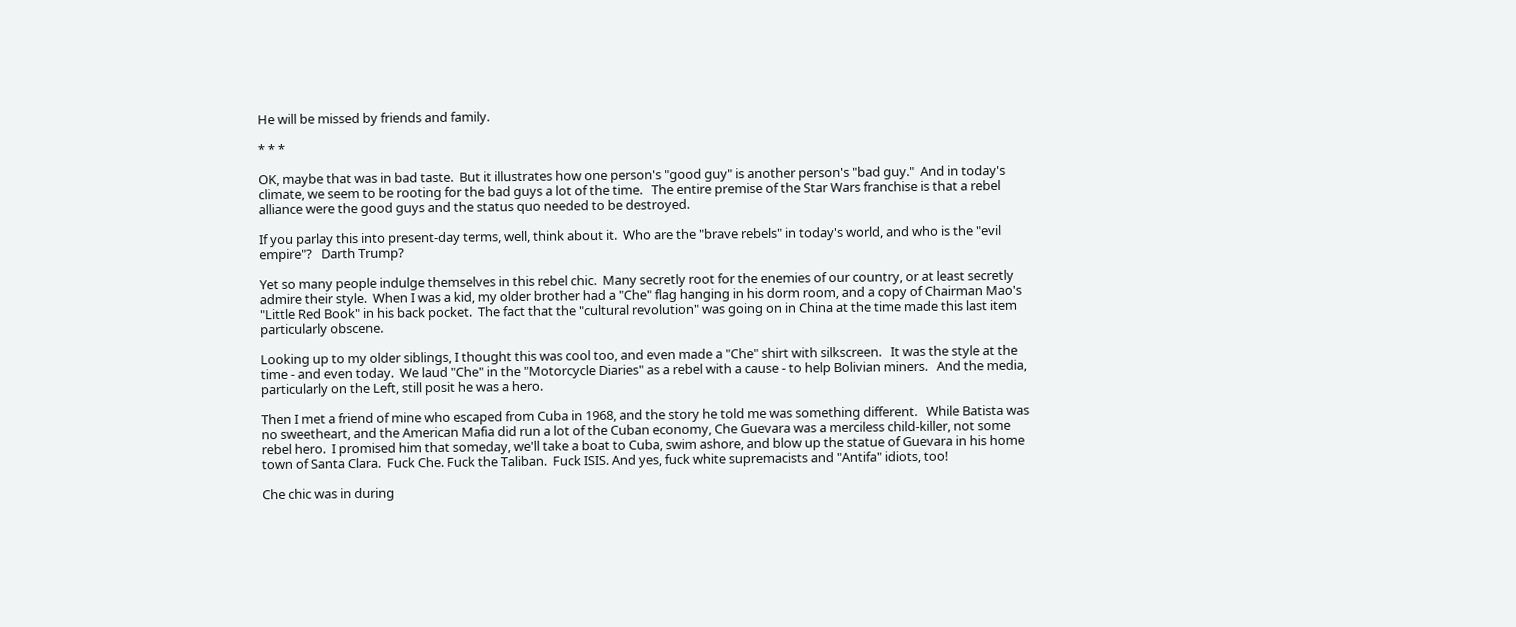He will be missed by friends and family.

* * *

OK, maybe that was in bad taste.  But it illustrates how one person's "good guy" is another person's "bad guy."  And in today's climate, we seem to be rooting for the bad guys a lot of the time.   The entire premise of the Star Wars franchise is that a rebel alliance were the good guys and the status quo needed to be destroyed.

If you parlay this into present-day terms, well, think about it.  Who are the "brave rebels" in today's world, and who is the "evil empire"?   Darth Trump?

Yet so many people indulge themselves in this rebel chic.  Many secretly root for the enemies of our country, or at least secretly admire their style.  When I was a kid, my older brother had a "Che" flag hanging in his dorm room, and a copy of Chairman Mao's "Little Red Book" in his back pocket.  The fact that the "cultural revolution" was going on in China at the time made this last item particularly obscene.

Looking up to my older siblings, I thought this was cool too, and even made a "Che" shirt with silkscreen.   It was the style at the time - and even today.  We laud "Che" in the "Motorcycle Diaries" as a rebel with a cause - to help Bolivian miners.   And the media, particularly on the Left, still posit he was a hero.

Then I met a friend of mine who escaped from Cuba in 1968, and the story he told me was something different.   While Batista was no sweetheart, and the American Mafia did run a lot of the Cuban economy, Che Guevara was a merciless child-killer, not some rebel hero.  I promised him that someday, we'll take a boat to Cuba, swim ashore, and blow up the statue of Guevara in his home town of Santa Clara.  Fuck Che. Fuck the Taliban.  Fuck ISIS. And yes, fuck white supremacists and "Antifa" idiots, too!

Che chic was in during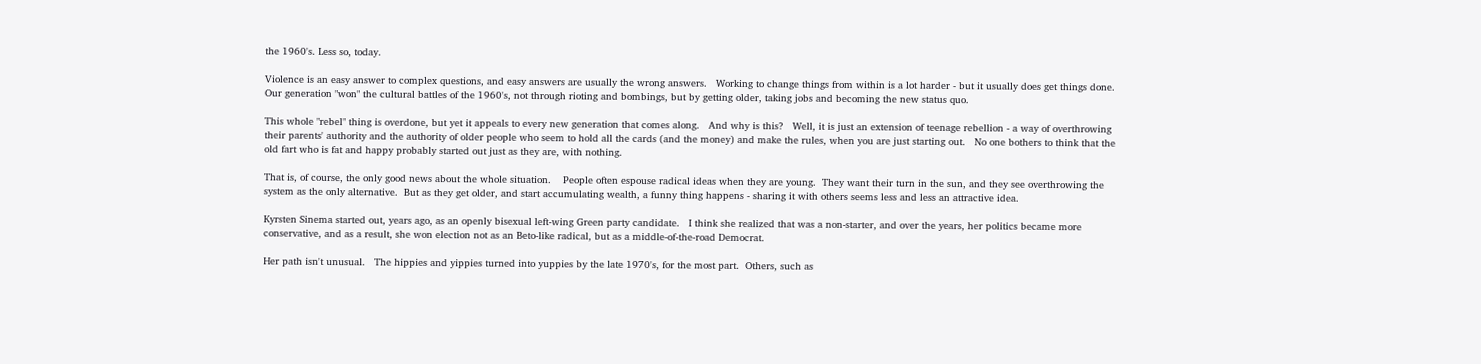the 1960's. Less so, today.

Violence is an easy answer to complex questions, and easy answers are usually the wrong answers.   Working to change things from within is a lot harder - but it usually does get things done.   Our generation "won" the cultural battles of the 1960's, not through rioting and bombings, but by getting older, taking jobs and becoming the new status quo.

This whole "rebel" thing is overdone, but yet it appeals to every new generation that comes along.   And why is this?   Well, it is just an extension of teenage rebellion - a way of overthrowing their parents' authority and the authority of older people who seem to hold all the cards (and the money) and make the rules, when you are just starting out.   No one bothers to think that the old fart who is fat and happy probably started out just as they are, with nothing.

That is, of course, the only good news about the whole situation.    People often espouse radical ideas when they are young.  They want their turn in the sun, and they see overthrowing the system as the only alternative.  But as they get older, and start accumulating wealth, a funny thing happens - sharing it with others seems less and less an attractive idea.

Kyrsten Sinema started out, years ago, as an openly bisexual left-wing Green party candidate.   I think she realized that was a non-starter, and over the years, her politics became more conservative, and as a result, she won election not as an Beto-like radical, but as a middle-of-the-road Democrat.

Her path isn't unusual.   The hippies and yippies turned into yuppies by the late 1970's, for the most part.  Others, such as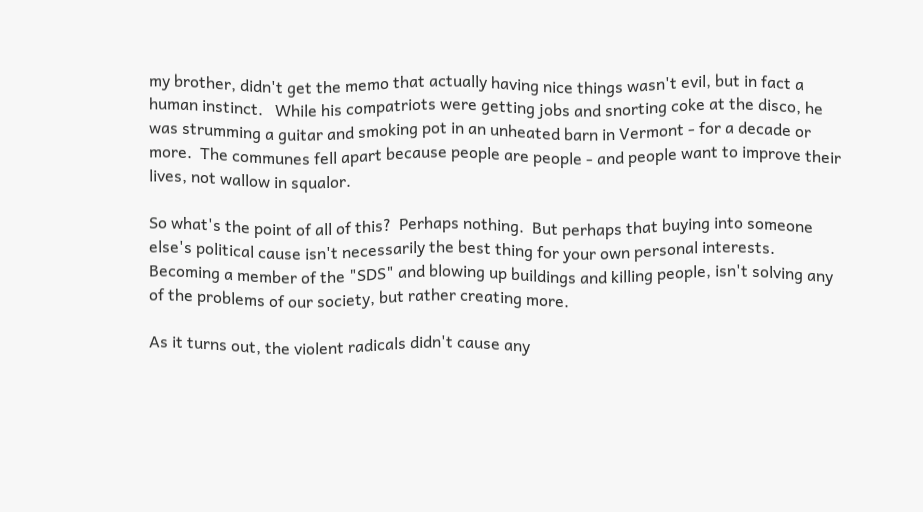my brother, didn't get the memo that actually having nice things wasn't evil, but in fact a human instinct.   While his compatriots were getting jobs and snorting coke at the disco, he was strumming a guitar and smoking pot in an unheated barn in Vermont - for a decade or more.  The communes fell apart because people are people - and people want to improve their lives, not wallow in squalor.

So what's the point of all of this?  Perhaps nothing.  But perhaps that buying into someone else's political cause isn't necessarily the best thing for your own personal interests.   Becoming a member of the "SDS" and blowing up buildings and killing people, isn't solving any of the problems of our society, but rather creating more.

As it turns out, the violent radicals didn't cause any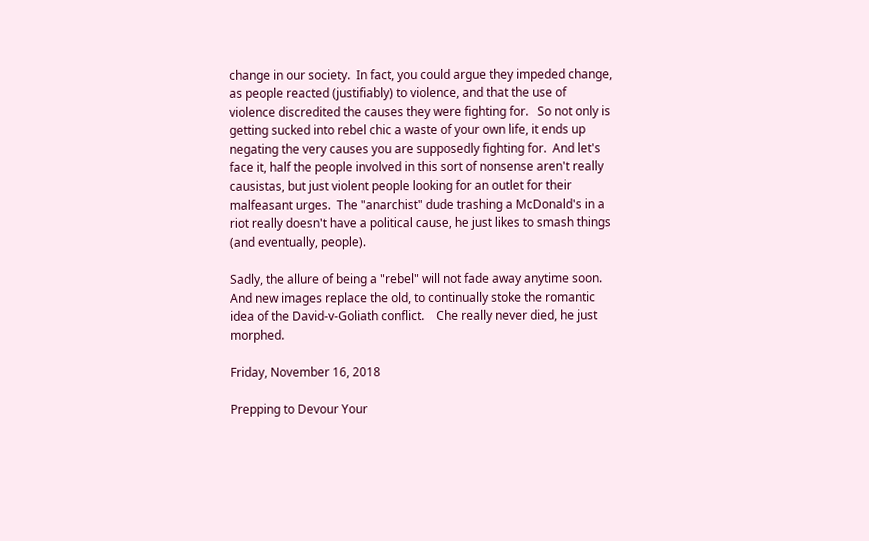change in our society.  In fact, you could argue they impeded change, as people reacted (justifiably) to violence, and that the use of violence discredited the causes they were fighting for.   So not only is getting sucked into rebel chic a waste of your own life, it ends up negating the very causes you are supposedly fighting for.  And let's face it, half the people involved in this sort of nonsense aren't really causistas, but just violent people looking for an outlet for their malfeasant urges.  The "anarchist" dude trashing a McDonald's in a riot really doesn't have a political cause, he just likes to smash things (and eventually, people).

Sadly, the allure of being a "rebel" will not fade away anytime soon.  And new images replace the old, to continually stoke the romantic idea of the David-v-Goliath conflict.    Che really never died, he just morphed.

Friday, November 16, 2018

Prepping to Devour Your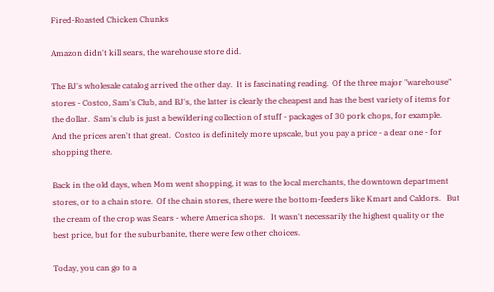Fired-Roasted Chicken Chunks

Amazon didn't kill sears, the warehouse store did.

The BJ's wholesale catalog arrived the other day.  It is fascinating reading.  Of the three major "warehouse" stores - Costco, Sam's Club, and BJ's, the latter is clearly the cheapest and has the best variety of items for the dollar.  Sam's club is just a bewildering collection of stuff - packages of 30 pork chops, for example.   And the prices aren't that great.  Costco is definitely more upscale, but you pay a price - a dear one - for shopping there.

Back in the old days, when Mom went shopping, it was to the local merchants, the downtown department stores, or to a chain store.  Of the chain stores, there were the bottom-feeders like Kmart and Caldors.   But the cream of the crop was Sears - where America shops.   It wasn't necessarily the highest quality or the best price, but for the suburbanite, there were few other choices.

Today, you can go to a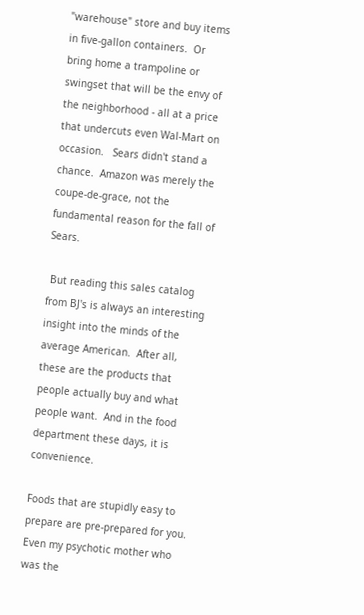"warehouse" store and buy items in five-gallon containers.  Or bring home a trampoline or swingset that will be the envy of the neighborhood - all at a price that undercuts even Wal-Mart on occasion.   Sears didn't stand a chance.  Amazon was merely the coupe-de-grace, not the fundamental reason for the fall of Sears.

 But reading this sales catalog from BJ's is always an interesting insight into the minds of the average American.  After all, these are the products that people actually buy and what people want.  And in the food department these days, it is convenience.

Foods that are stupidly easy to prepare are pre-prepared for you.   Even my psychotic mother who was the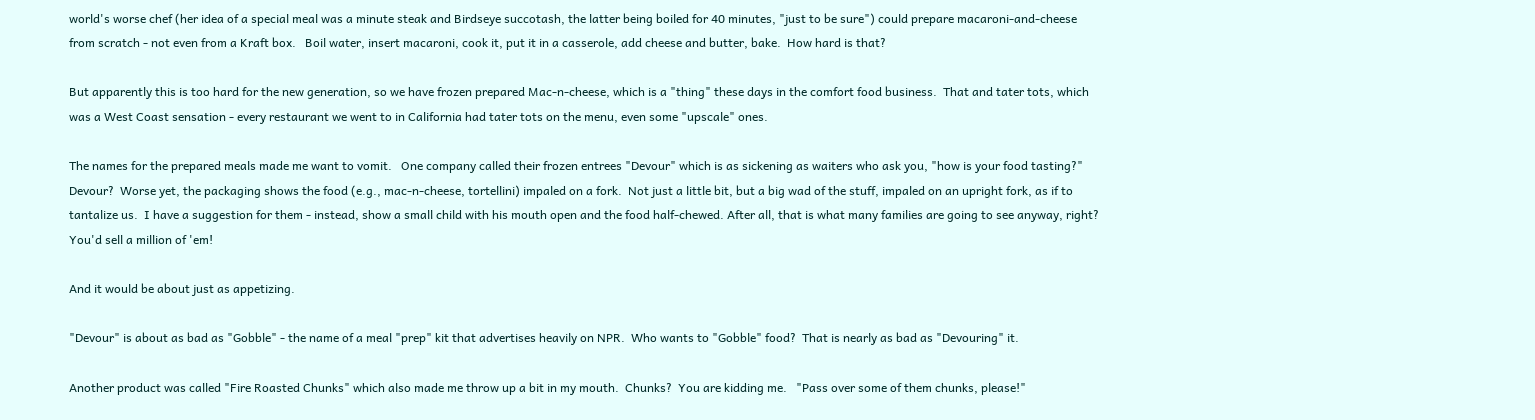world's worse chef (her idea of a special meal was a minute steak and Birdseye succotash, the latter being boiled for 40 minutes, "just to be sure") could prepare macaroni-and-cheese from scratch - not even from a Kraft box.   Boil water, insert macaroni, cook it, put it in a casserole, add cheese and butter, bake.  How hard is that?

But apparently this is too hard for the new generation, so we have frozen prepared Mac-n-cheese, which is a "thing" these days in the comfort food business.  That and tater tots, which was a West Coast sensation - every restaurant we went to in California had tater tots on the menu, even some "upscale" ones.

The names for the prepared meals made me want to vomit.   One company called their frozen entrees "Devour" which is as sickening as waiters who ask you, "how is your food tasting?"   Devour?  Worse yet, the packaging shows the food (e.g., mac-n-cheese, tortellini) impaled on a fork.  Not just a little bit, but a big wad of the stuff, impaled on an upright fork, as if to tantalize us.  I have a suggestion for them - instead, show a small child with his mouth open and the food half-chewed. After all, that is what many families are going to see anyway, right?  You'd sell a million of 'em!

And it would be about just as appetizing.

"Devour" is about as bad as "Gobble" - the name of a meal "prep" kit that advertises heavily on NPR.  Who wants to "Gobble" food?  That is nearly as bad as "Devouring" it.

Another product was called "Fire Roasted Chunks" which also made me throw up a bit in my mouth.  Chunks?  You are kidding me.   "Pass over some of them chunks, please!"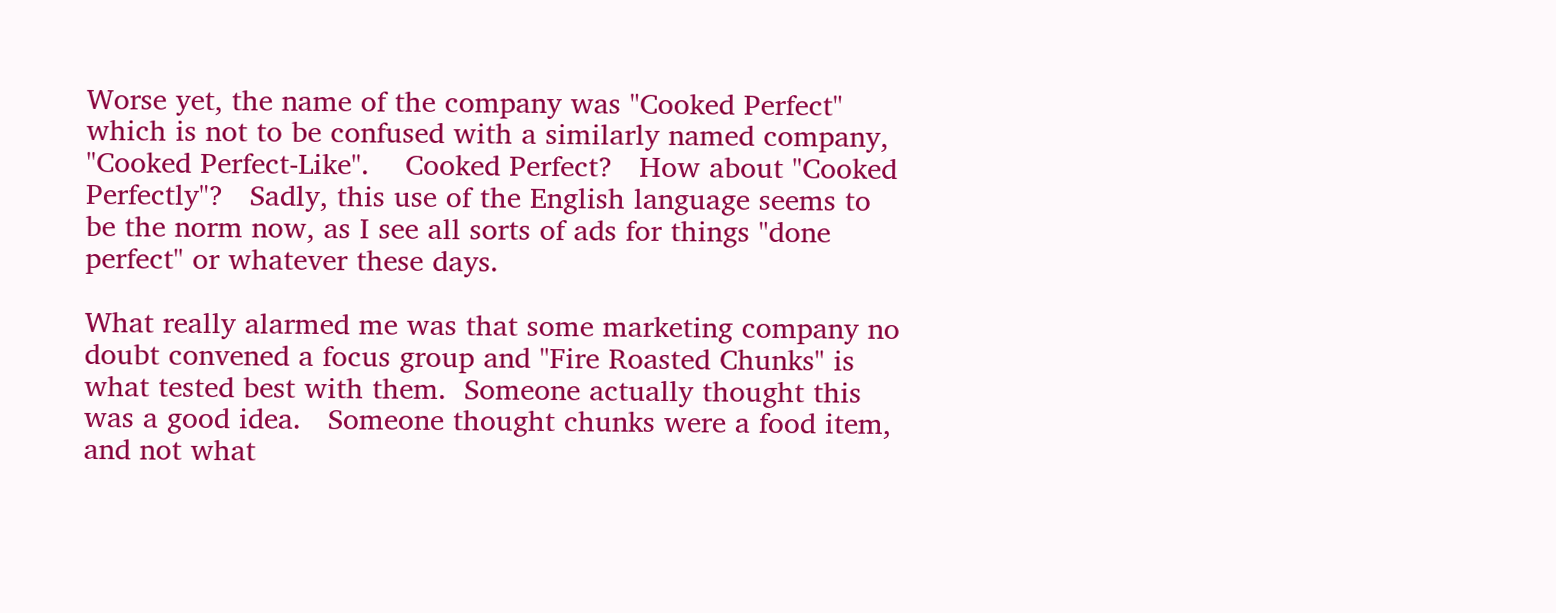Worse yet, the name of the company was "Cooked Perfect" which is not to be confused with a similarly named company, "Cooked Perfect-Like".    Cooked Perfect?   How about "Cooked Perfectly"?   Sadly, this use of the English language seems to be the norm now, as I see all sorts of ads for things "done perfect" or whatever these days.

What really alarmed me was that some marketing company no doubt convened a focus group and "Fire Roasted Chunks" is what tested best with them.  Someone actually thought this was a good idea.   Someone thought chunks were a food item, and not what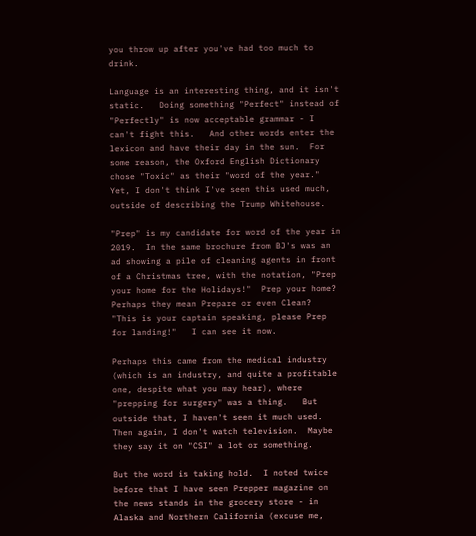you throw up after you've had too much to drink.

Language is an interesting thing, and it isn't static.   Doing something "Perfect" instead of "Perfectly" is now acceptable grammar - I can't fight this.   And other words enter the lexicon and have their day in the sun.  For some reason, the Oxford English Dictionary chose "Toxic" as their "word of the year."  Yet, I don't think I've seen this used much, outside of describing the Trump Whitehouse.

"Prep" is my candidate for word of the year in 2019.  In the same brochure from BJ's was an ad showing a pile of cleaning agents in front of a Christmas tree, with the notation, "Prep your home for the Holidays!"  Prep your home?  Perhaps they mean Prepare or even Clean?    "This is your captain speaking, please Prep for landing!"   I can see it now.

Perhaps this came from the medical industry (which is an industry, and quite a profitable one, despite what you may hear), where "prepping for surgery" was a thing.   But outside that, I haven't seen it much used.  Then again, I don't watch television.  Maybe they say it on "CSI" a lot or something.

But the word is taking hold.  I noted twice before that I have seen Prepper magazine on the news stands in the grocery store - in Alaska and Northern California (excuse me,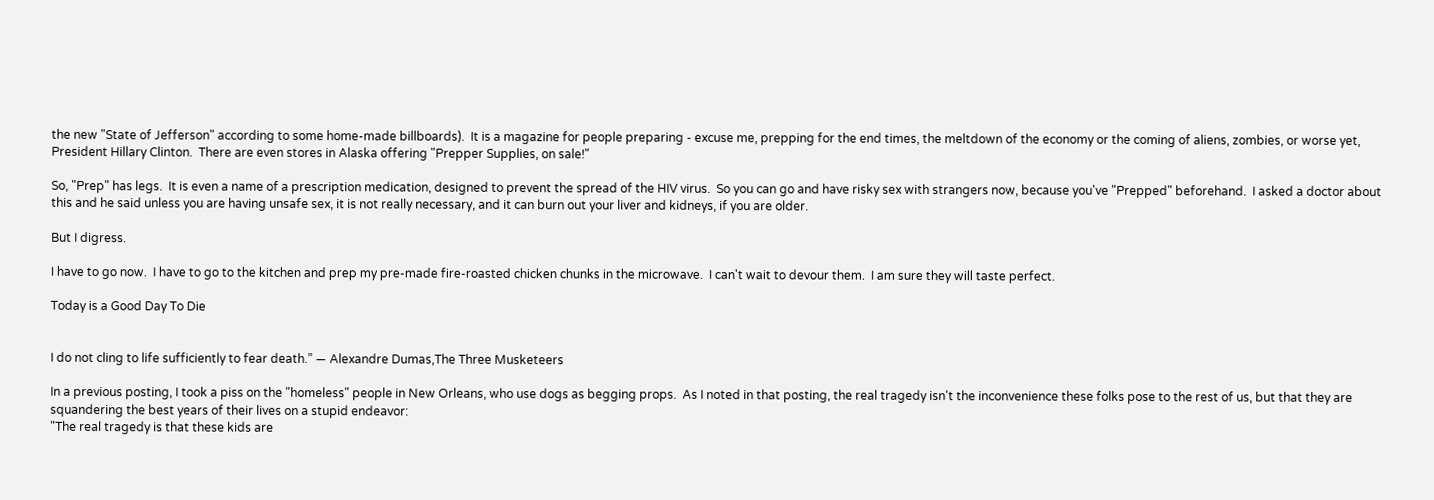the new "State of Jefferson" according to some home-made billboards).  It is a magazine for people preparing - excuse me, prepping for the end times, the meltdown of the economy or the coming of aliens, zombies, or worse yet, President Hillary Clinton.  There are even stores in Alaska offering "Prepper Supplies, on sale!"

So, "Prep" has legs.  It is even a name of a prescription medication, designed to prevent the spread of the HIV virus.  So you can go and have risky sex with strangers now, because you've "Prepped" beforehand.  I asked a doctor about this and he said unless you are having unsafe sex, it is not really necessary, and it can burn out your liver and kidneys, if you are older.

But I digress.

I have to go now.  I have to go to the kitchen and prep my pre-made fire-roasted chicken chunks in the microwave.  I can't wait to devour them.  I am sure they will taste perfect.

Today is a Good Day To Die


I do not cling to life sufficiently to fear death.” ― Alexandre Dumas,The Three Musketeers

In a previous posting, I took a piss on the "homeless" people in New Orleans, who use dogs as begging props.  As I noted in that posting, the real tragedy isn't the inconvenience these folks pose to the rest of us, but that they are squandering the best years of their lives on a stupid endeavor:
"The real tragedy is that these kids are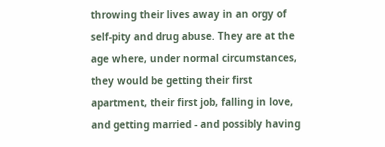throwing their lives away in an orgy of self-pity and drug abuse. They are at the age where, under normal circumstances, they would be getting their first apartment, their first job, falling in love, and getting married - and possibly having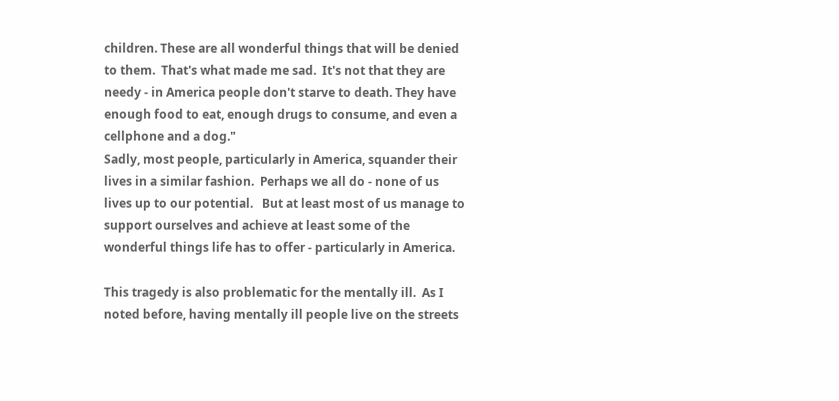children. These are all wonderful things that will be denied to them.  That's what made me sad.  It's not that they are needy - in America people don't starve to death. They have enough food to eat, enough drugs to consume, and even a cellphone and a dog."
Sadly, most people, particularly in America, squander their lives in a similar fashion.  Perhaps we all do - none of us lives up to our potential.   But at least most of us manage to support ourselves and achieve at least some of the wonderful things life has to offer - particularly in America.

This tragedy is also problematic for the mentally ill.  As I noted before, having mentally ill people live on the streets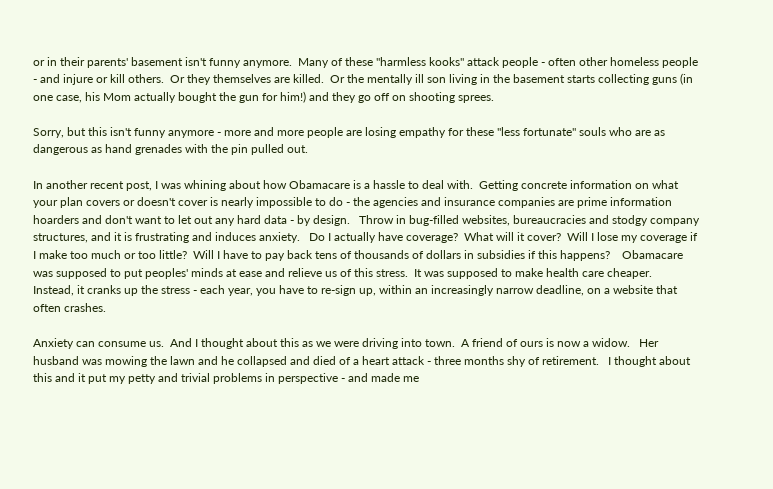or in their parents' basement isn't funny anymore.  Many of these "harmless kooks" attack people - often other homeless people - and injure or kill others.  Or they themselves are killed.  Or the mentally ill son living in the basement starts collecting guns (in one case, his Mom actually bought the gun for him!) and they go off on shooting sprees.

Sorry, but this isn't funny anymore - more and more people are losing empathy for these "less fortunate" souls who are as dangerous as hand grenades with the pin pulled out.

In another recent post, I was whining about how Obamacare is a hassle to deal with.  Getting concrete information on what your plan covers or doesn't cover is nearly impossible to do - the agencies and insurance companies are prime information hoarders and don't want to let out any hard data - by design.   Throw in bug-filled websites, bureaucracies and stodgy company structures, and it is frustrating and induces anxiety.   Do I actually have coverage?  What will it cover?  Will I lose my coverage if I make too much or too little?  Will I have to pay back tens of thousands of dollars in subsidies if this happens?    Obamacare was supposed to put peoples' minds at ease and relieve us of this stress.  It was supposed to make health care cheaper.   Instead, it cranks up the stress - each year, you have to re-sign up, within an increasingly narrow deadline, on a website that often crashes.

Anxiety can consume us.  And I thought about this as we were driving into town.  A friend of ours is now a widow.   Her husband was mowing the lawn and he collapsed and died of a heart attack - three months shy of retirement.   I thought about this and it put my petty and trivial problems in perspective - and made me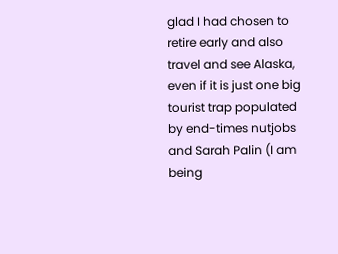glad I had chosen to retire early and also travel and see Alaska, even if it is just one big tourist trap populated by end-times nutjobs and Sarah Palin (I am being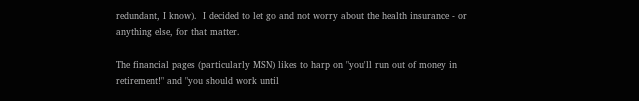redundant, I know).  I decided to let go and not worry about the health insurance - or anything else, for that matter.

The financial pages (particularly MSN) likes to harp on "you'll run out of money in retirement!" and "you should work until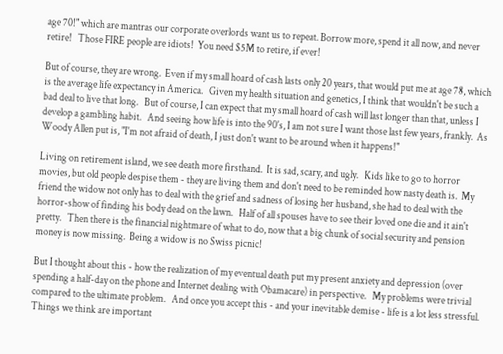age 70!" which are mantras our corporate overlords want us to repeat. Borrow more, spend it all now, and never retire!   Those FIRE people are idiots!  You need $5M to retire, if ever!

But of course, they are wrong.  Even if my small hoard of cash lasts only 20 years, that would put me at age 78, which is the average life expectancy in America.   Given my health situation and genetics, I think that wouldn't be such a bad deal to live that long.   But of course, I can expect that my small hoard of cash will last longer than that, unless I develop a gambling habit.   And seeing how life is into the 90's, I am not sure I want those last few years, frankly.  As Woody Allen put is, "I'm not afraid of death, I just don't want to be around when it happens!"

Living on retirement island, we see death more firsthand.  It is sad, scary, and ugly.   Kids like to go to horror movies, but old people despise them - they are living them and don't need to be reminded how nasty death is.  My friend the widow not only has to deal with the grief and sadness of losing her husband, she had to deal with the horror-show of finding his body dead on the lawn.   Half of all spouses have to see their loved one die and it ain't pretty.   Then there is the financial nightmare of what to do, now that a big chunk of social security and pension money is now missing.  Being a widow is no Swiss picnic!

But I thought about this - how the realization of my eventual death put my present anxiety and depression (over spending a half-day on the phone and Internet dealing with Obamacare) in perspective.   My problems were trivial compared to the ultimate problem.   And once you accept this - and your inevitable demise - life is a lot less stressful.   Things we think are important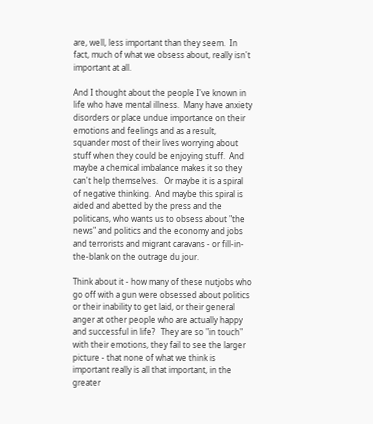are, well, less important than they seem.  In fact, much of what we obsess about, really isn't important at all.

And I thought about the people I've known in life who have mental illness.  Many have anxiety disorders or place undue importance on their emotions and feelings and as a result, squander most of their lives worrying about stuff when they could be enjoying stuff.  And maybe a chemical imbalance makes it so they can't help themselves.   Or maybe it is a spiral of negative thinking.  And maybe this spiral is aided and abetted by the press and the politicans, who wants us to obsess about "the news" and politics and the economy and jobs and terrorists and migrant caravans - or fill-in-the-blank on the outrage du jour.

Think about it - how many of these nutjobs who go off with a gun were obsessed about politics or their inability to get laid, or their general anger at other people who are actually happy and successful in life?   They are so "in touch" with their emotions, they fail to see the larger picture - that none of what we think is important really is all that important, in the greater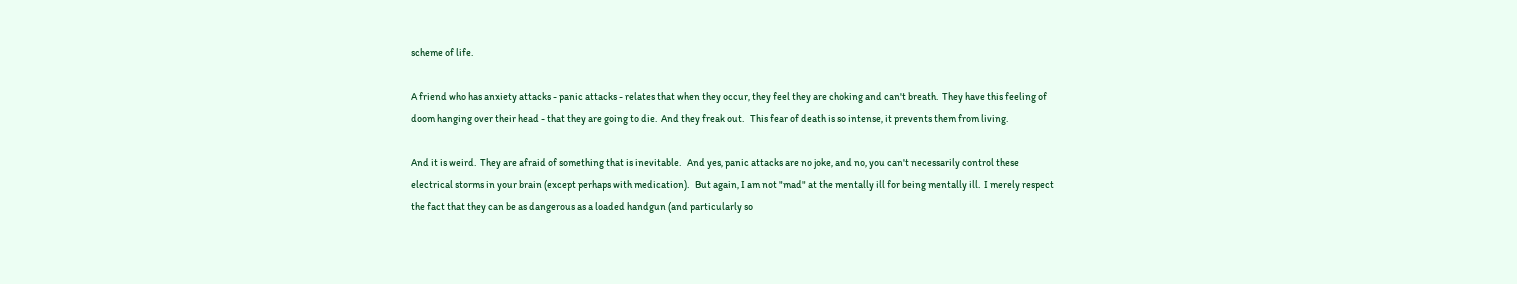scheme of life.

A friend who has anxiety attacks - panic attacks - relates that when they occur, they feel they are choking and can't breath.  They have this feeling of doom hanging over their head - that they are going to die.  And they freak out.   This fear of death is so intense, it prevents them from living.

And it is weird.  They are afraid of something that is inevitable.   And yes, panic attacks are no joke, and no, you can't necessarily control these electrical storms in your brain (except perhaps with medication).   But again, I am not "mad" at the mentally ill for being mentally ill.  I merely respect the fact that they can be as dangerous as a loaded handgun (and particularly so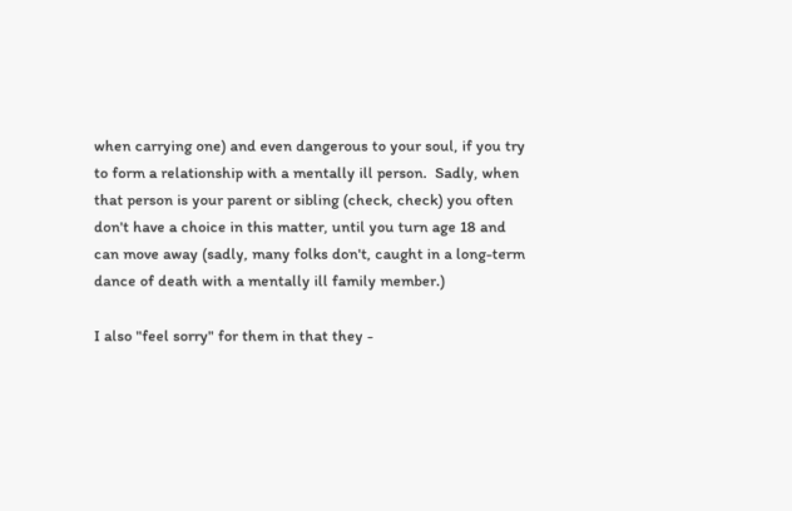when carrying one) and even dangerous to your soul, if you try to form a relationship with a mentally ill person.  Sadly, when that person is your parent or sibling (check, check) you often don't have a choice in this matter, until you turn age 18 and can move away (sadly, many folks don't, caught in a long-term dance of death with a mentally ill family member.)

I also "feel sorry" for them in that they -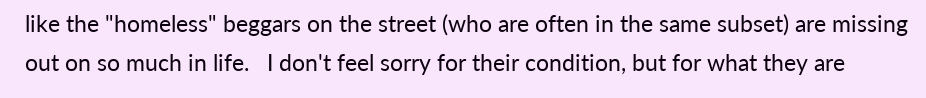like the "homeless" beggars on the street (who are often in the same subset) are missing out on so much in life.   I don't feel sorry for their condition, but for what they are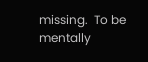missing.  To be mentally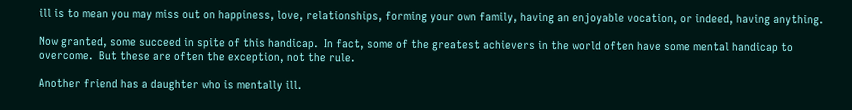ill is to mean you may miss out on happiness, love, relationships, forming your own family, having an enjoyable vocation, or indeed, having anything.

Now granted, some succeed in spite of this handicap.  In fact, some of the greatest achievers in the world often have some mental handicap to overcome.  But these are often the exception, not the rule.

Another friend has a daughter who is mentally ill.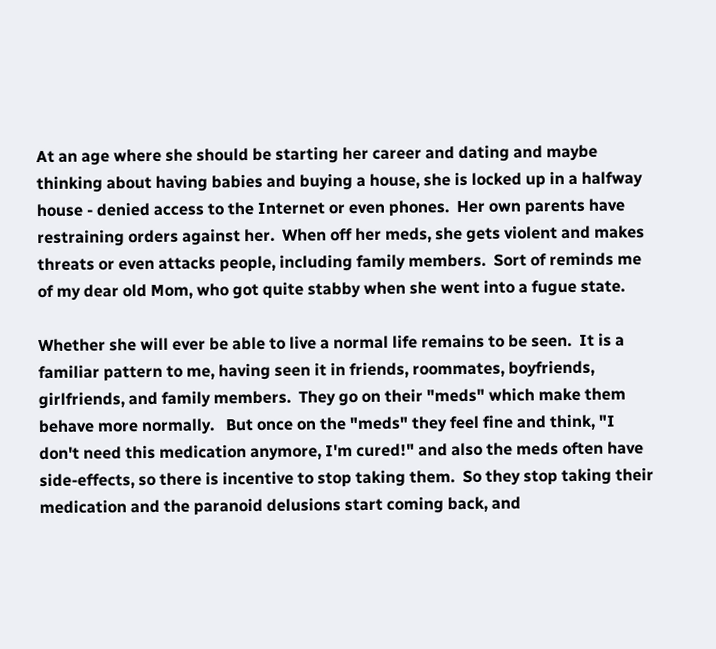At an age where she should be starting her career and dating and maybe thinking about having babies and buying a house, she is locked up in a halfway house - denied access to the Internet or even phones.  Her own parents have restraining orders against her.  When off her meds, she gets violent and makes threats or even attacks people, including family members.  Sort of reminds me of my dear old Mom, who got quite stabby when she went into a fugue state.

Whether she will ever be able to live a normal life remains to be seen.  It is a familiar pattern to me, having seen it in friends, roommates, boyfriends, girlfriends, and family members.  They go on their "meds" which make them behave more normally.   But once on the "meds" they feel fine and think, "I don't need this medication anymore, I'm cured!" and also the meds often have side-effects, so there is incentive to stop taking them.  So they stop taking their medication and the paranoid delusions start coming back, and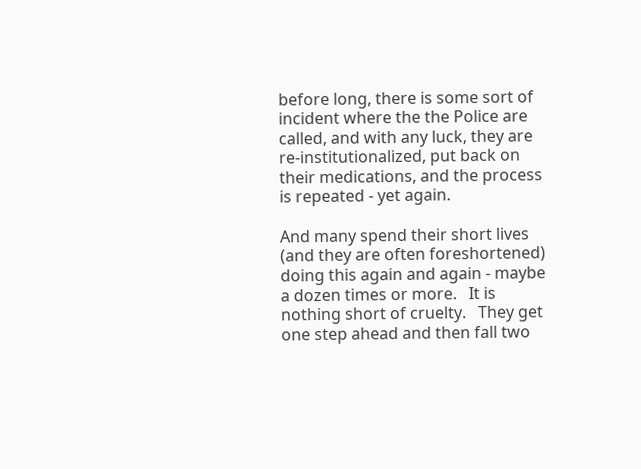before long, there is some sort of incident where the the Police are called, and with any luck, they are re-institutionalized, put back on their medications, and the process is repeated - yet again.

And many spend their short lives (and they are often foreshortened) doing this again and again - maybe a dozen times or more.   It is nothing short of cruelty.   They get one step ahead and then fall two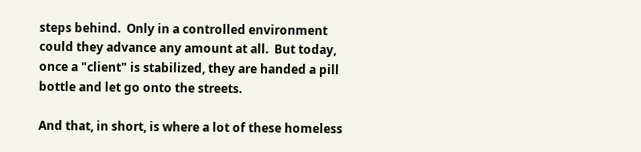steps behind.  Only in a controlled environment could they advance any amount at all.  But today, once a "client" is stabilized, they are handed a pill bottle and let go onto the streets.

And that, in short, is where a lot of these homeless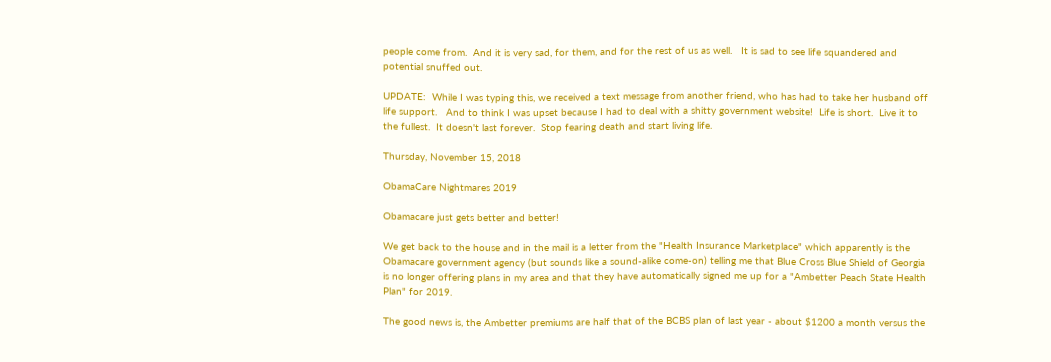people come from.  And it is very sad, for them, and for the rest of us as well.   It is sad to see life squandered and potential snuffed out.

UPDATE:  While I was typing this, we received a text message from another friend, who has had to take her husband off life support.   And to think I was upset because I had to deal with a shitty government website!  Life is short.  Live it to the fullest.  It doesn't last forever.  Stop fearing death and start living life.

Thursday, November 15, 2018

ObamaCare Nightmares 2019

Obamacare just gets better and better!

We get back to the house and in the mail is a letter from the "Health Insurance Marketplace" which apparently is the Obamacare government agency (but sounds like a sound-alike come-on) telling me that Blue Cross Blue Shield of Georgia is no longer offering plans in my area and that they have automatically signed me up for a "Ambetter Peach State Health Plan" for 2019.

The good news is, the Ambetter premiums are half that of the BCBS plan of last year - about $1200 a month versus the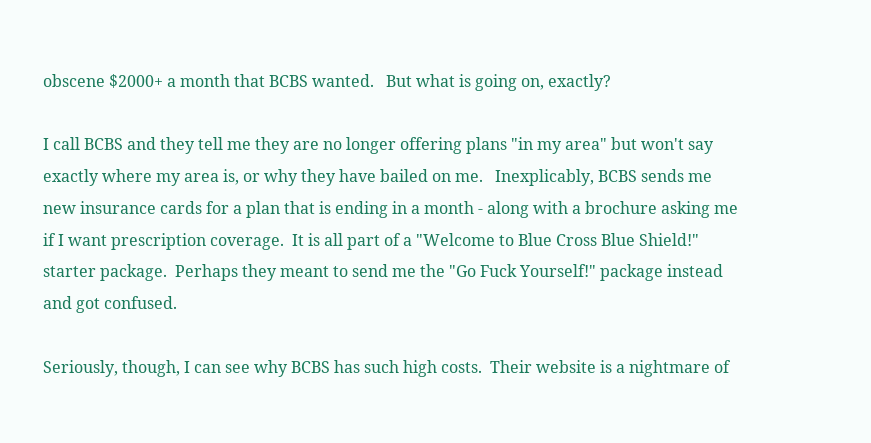obscene $2000+ a month that BCBS wanted.   But what is going on, exactly?

I call BCBS and they tell me they are no longer offering plans "in my area" but won't say exactly where my area is, or why they have bailed on me.   Inexplicably, BCBS sends me new insurance cards for a plan that is ending in a month - along with a brochure asking me if I want prescription coverage.  It is all part of a "Welcome to Blue Cross Blue Shield!" starter package.  Perhaps they meant to send me the "Go Fuck Yourself!" package instead and got confused.

Seriously, though, I can see why BCBS has such high costs.  Their website is a nightmare of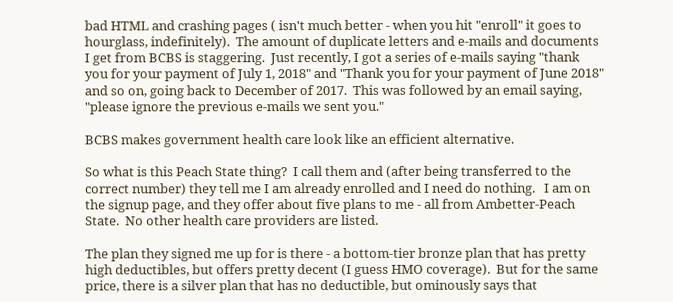bad HTML and crashing pages ( isn't much better - when you hit "enroll" it goes to hourglass, indefinitely).  The amount of duplicate letters and e-mails and documents I get from BCBS is staggering.  Just recently, I got a series of e-mails saying "thank you for your payment of July 1, 2018" and "Thank you for your payment of June 2018" and so on, going back to December of 2017.  This was followed by an email saying, "please ignore the previous e-mails we sent you."

BCBS makes government health care look like an efficient alternative.

So what is this Peach State thing?  I call them and (after being transferred to the correct number) they tell me I am already enrolled and I need do nothing.   I am on the signup page, and they offer about five plans to me - all from Ambetter-Peach State.  No other health care providers are listed.

The plan they signed me up for is there - a bottom-tier bronze plan that has pretty high deductibles, but offers pretty decent (I guess HMO coverage).  But for the same price, there is a silver plan that has no deductible, but ominously says that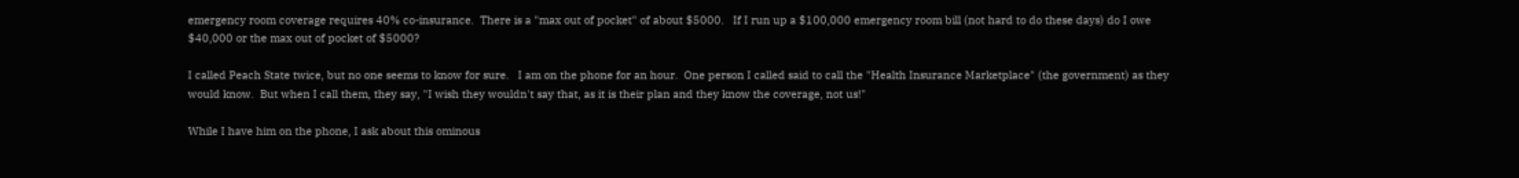emergency room coverage requires 40% co-insurance.  There is a "max out of pocket" of about $5000.   If I run up a $100,000 emergency room bill (not hard to do these days) do I owe $40,000 or the max out of pocket of $5000?

I called Peach State twice, but no one seems to know for sure.   I am on the phone for an hour.  One person I called said to call the "Health Insurance Marketplace" (the government) as they would know.  But when I call them, they say, "I wish they wouldn't say that, as it is their plan and they know the coverage, not us!"

While I have him on the phone, I ask about this ominous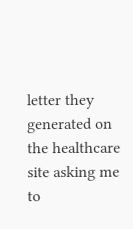letter they generated on the healthcare site asking me to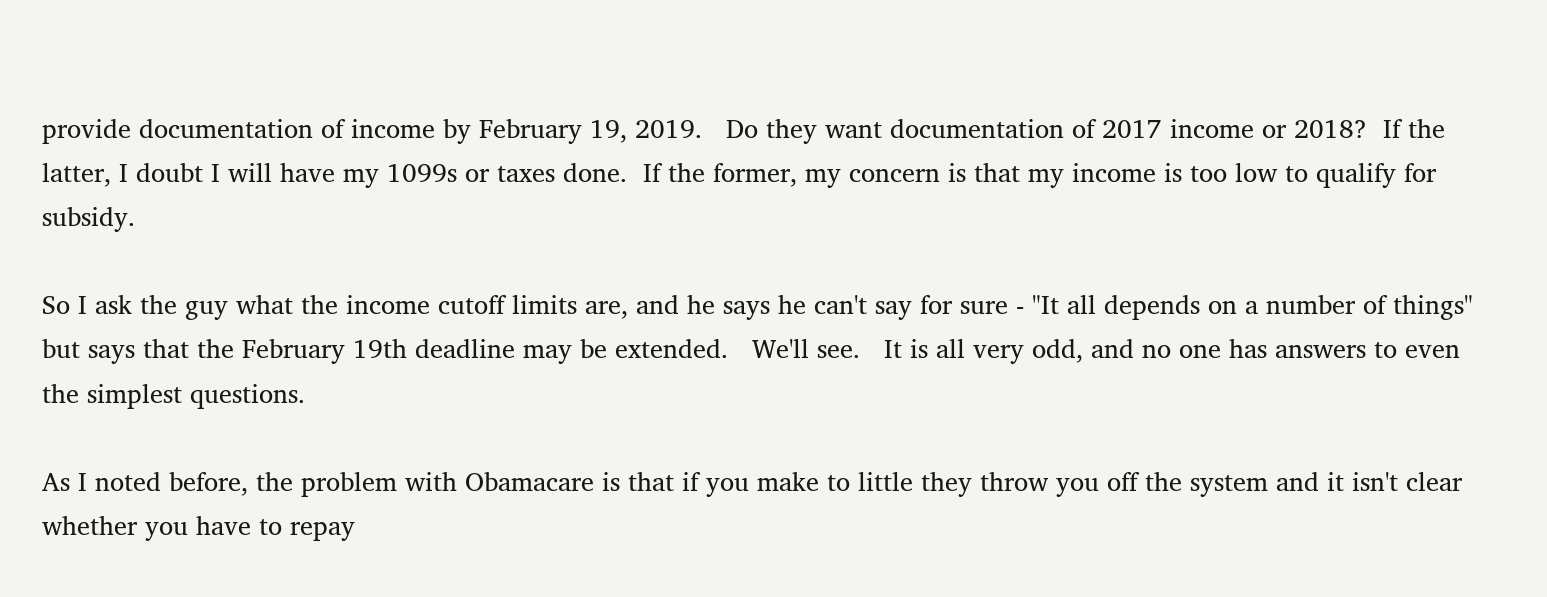provide documentation of income by February 19, 2019.   Do they want documentation of 2017 income or 2018?  If the latter, I doubt I will have my 1099s or taxes done.  If the former, my concern is that my income is too low to qualify for subsidy.

So I ask the guy what the income cutoff limits are, and he says he can't say for sure - "It all depends on a number of things" but says that the February 19th deadline may be extended.   We'll see.   It is all very odd, and no one has answers to even the simplest questions.

As I noted before, the problem with Obamacare is that if you make to little they throw you off the system and it isn't clear whether you have to repay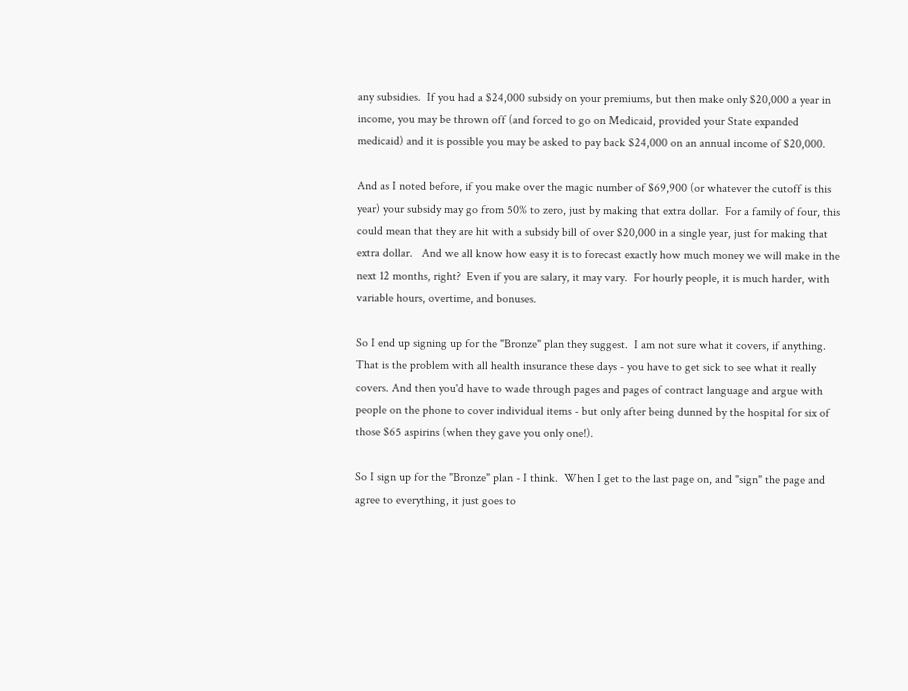any subsidies.  If you had a $24,000 subsidy on your premiums, but then make only $20,000 a year in income, you may be thrown off (and forced to go on Medicaid, provided your State expanded medicaid) and it is possible you may be asked to pay back $24,000 on an annual income of $20,000.

And as I noted before, if you make over the magic number of $69,900 (or whatever the cutoff is this year) your subsidy may go from 50% to zero, just by making that extra dollar.  For a family of four, this could mean that they are hit with a subsidy bill of over $20,000 in a single year, just for making that extra dollar.   And we all know how easy it is to forecast exactly how much money we will make in the next 12 months, right?  Even if you are salary, it may vary.  For hourly people, it is much harder, with variable hours, overtime, and bonuses.

So I end up signing up for the "Bronze" plan they suggest.  I am not sure what it covers, if anything.  That is the problem with all health insurance these days - you have to get sick to see what it really covers. And then you'd have to wade through pages and pages of contract language and argue with people on the phone to cover individual items - but only after being dunned by the hospital for six of those $65 aspirins (when they gave you only one!).

So I sign up for the "Bronze" plan - I think.  When I get to the last page on, and "sign" the page and agree to everything, it just goes to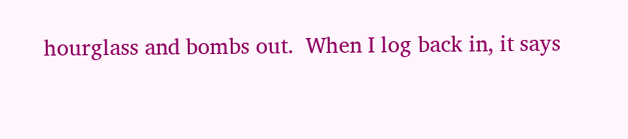hourglass and bombs out.  When I log back in, it says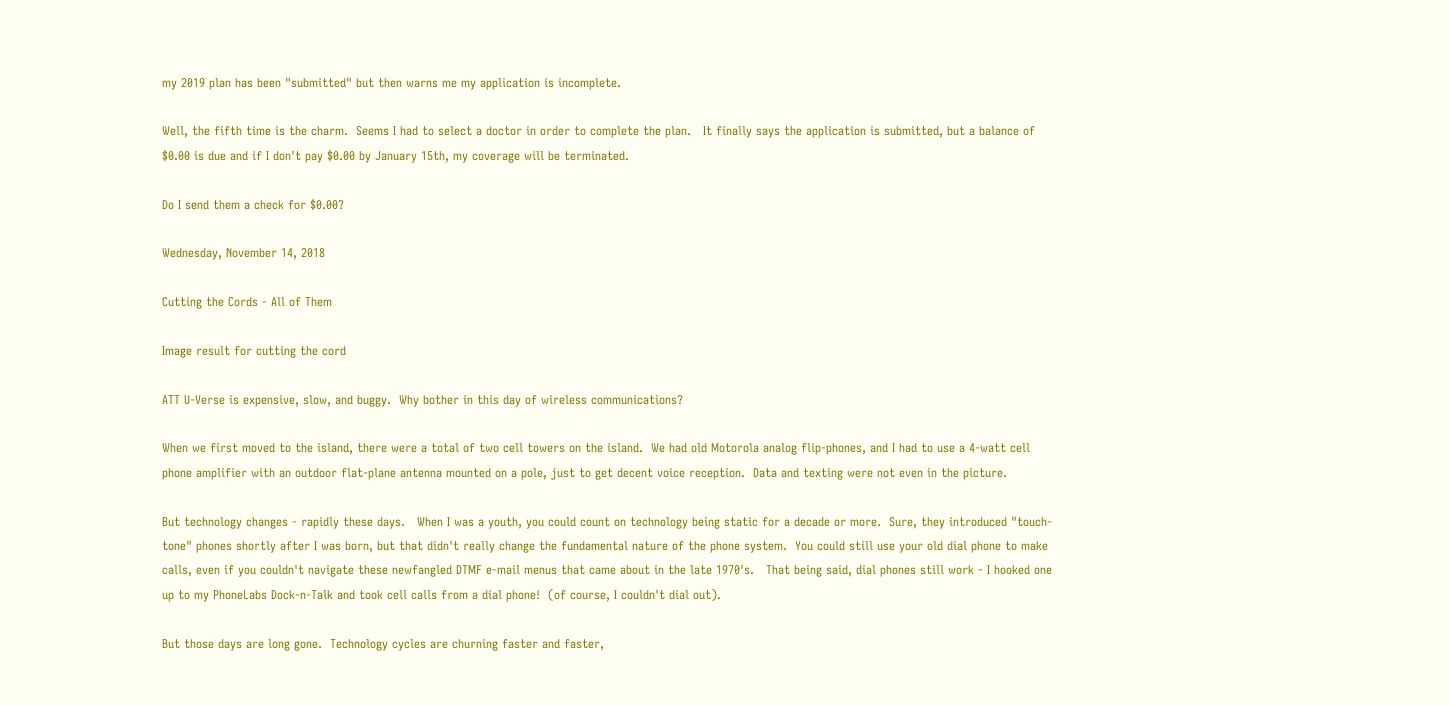my 2019 plan has been "submitted" but then warns me my application is incomplete.

Well, the fifth time is the charm.  Seems I had to select a doctor in order to complete the plan.   It finally says the application is submitted, but a balance of $0.00 is due and if I don't pay $0.00 by January 15th, my coverage will be terminated.

Do I send them a check for $0.00?

Wednesday, November 14, 2018

Cutting the Cords - All of Them

Image result for cutting the cord

ATT U-Verse is expensive, slow, and buggy.  Why bother in this day of wireless communications?

When we first moved to the island, there were a total of two cell towers on the island.  We had old Motorola analog flip-phones, and I had to use a 4-watt cell phone amplifier with an outdoor flat-plane antenna mounted on a pole, just to get decent voice reception.  Data and texting were not even in the picture.

But technology changes - rapidly these days.   When I was a youth, you could count on technology being static for a decade or more.  Sure, they introduced "touch-tone" phones shortly after I was born, but that didn't really change the fundamental nature of the phone system.  You could still use your old dial phone to make calls, even if you couldn't navigate these newfangled DTMF e-mail menus that came about in the late 1970's.   That being said, dial phones still work - I hooked one up to my PhoneLabs Dock-n-Talk and took cell calls from a dial phone!  (of course, I couldn't dial out).

But those days are long gone.  Technology cycles are churning faster and faster,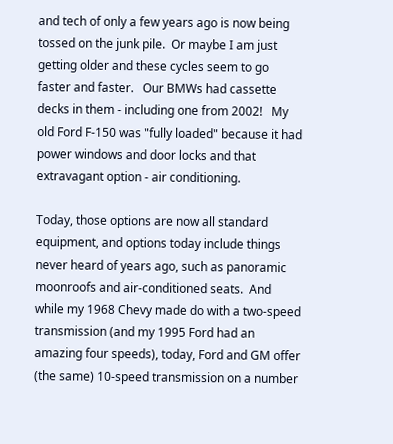and tech of only a few years ago is now being tossed on the junk pile.  Or maybe I am just getting older and these cycles seem to go faster and faster.   Our BMWs had cassette decks in them - including one from 2002!   My old Ford F-150 was "fully loaded" because it had power windows and door locks and that extravagant option - air conditioning.

Today, those options are now all standard equipment, and options today include things never heard of years ago, such as panoramic moonroofs and air-conditioned seats.  And while my 1968 Chevy made do with a two-speed transmission (and my 1995 Ford had an amazing four speeds), today, Ford and GM offer (the same) 10-speed transmission on a number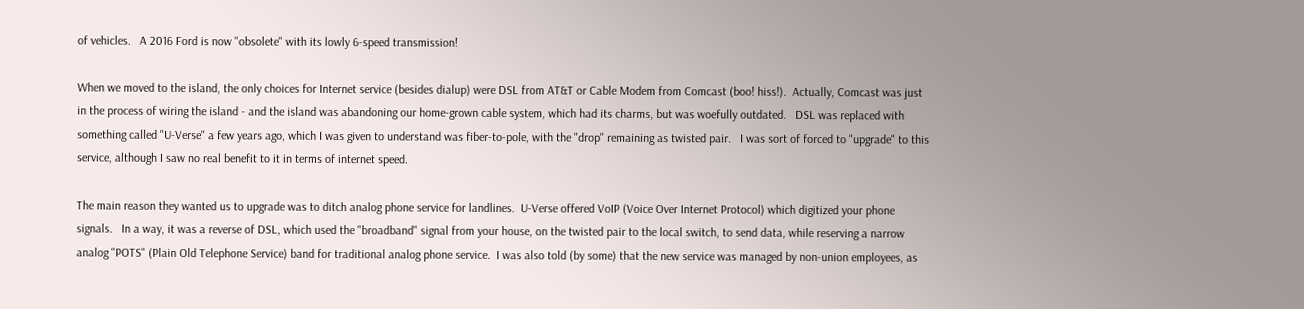of vehicles.   A 2016 Ford is now "obsolete" with its lowly 6-speed transmission!

When we moved to the island, the only choices for Internet service (besides dialup) were DSL from AT&T or Cable Modem from Comcast (boo! hiss!).  Actually, Comcast was just in the process of wiring the island - and the island was abandoning our home-grown cable system, which had its charms, but was woefully outdated.   DSL was replaced with something called "U-Verse" a few years ago, which I was given to understand was fiber-to-pole, with the "drop" remaining as twisted pair.   I was sort of forced to "upgrade" to this service, although I saw no real benefit to it in terms of internet speed.

The main reason they wanted us to upgrade was to ditch analog phone service for landlines.  U-Verse offered VoIP (Voice Over Internet Protocol) which digitized your phone signals.   In a way, it was a reverse of DSL, which used the "broadband" signal from your house, on the twisted pair to the local switch, to send data, while reserving a narrow analog "POTS" (Plain Old Telephone Service) band for traditional analog phone service.  I was also told (by some) that the new service was managed by non-union employees, as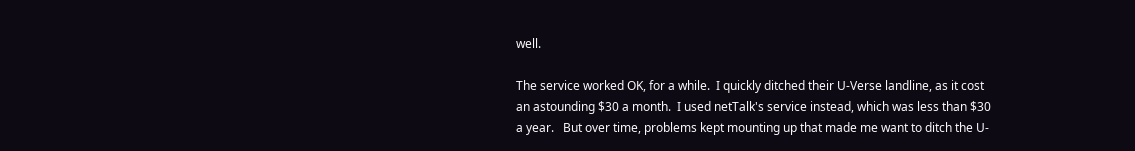well.

The service worked OK, for a while.  I quickly ditched their U-Verse landline, as it cost an astounding $30 a month.  I used netTalk's service instead, which was less than $30 a year.   But over time, problems kept mounting up that made me want to ditch the U-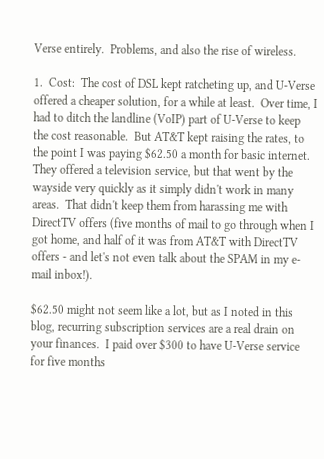Verse entirely.  Problems, and also the rise of wireless.

1.  Cost:  The cost of DSL kept ratcheting up, and U-Verse offered a cheaper solution, for a while at least.  Over time, I had to ditch the landline (VoIP) part of U-Verse to keep the cost reasonable.  But AT&T kept raising the rates, to the point I was paying $62.50 a month for basic internet.  They offered a television service, but that went by the wayside very quickly as it simply didn't work in many areas.  That didn't keep them from harassing me with DirectTV offers (five months of mail to go through when I got home, and half of it was from AT&T with DirectTV offers - and let's not even talk about the SPAM in my e-mail inbox!).

$62.50 might not seem like a lot, but as I noted in this blog, recurring subscription services are a real drain on your finances.  I paid over $300 to have U-Verse service for five months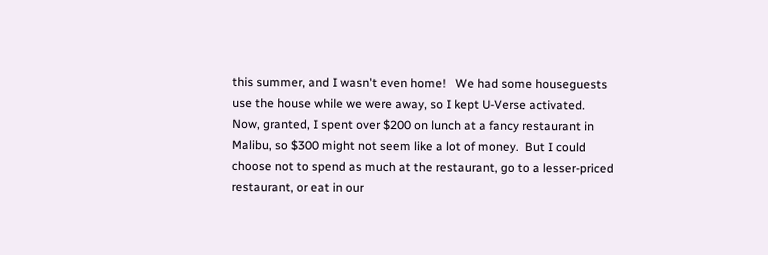this summer, and I wasn't even home!   We had some houseguests use the house while we were away, so I kept U-Verse activated.   Now, granted, I spent over $200 on lunch at a fancy restaurant in Malibu, so $300 might not seem like a lot of money.  But I could choose not to spend as much at the restaurant, go to a lesser-priced restaurant, or eat in our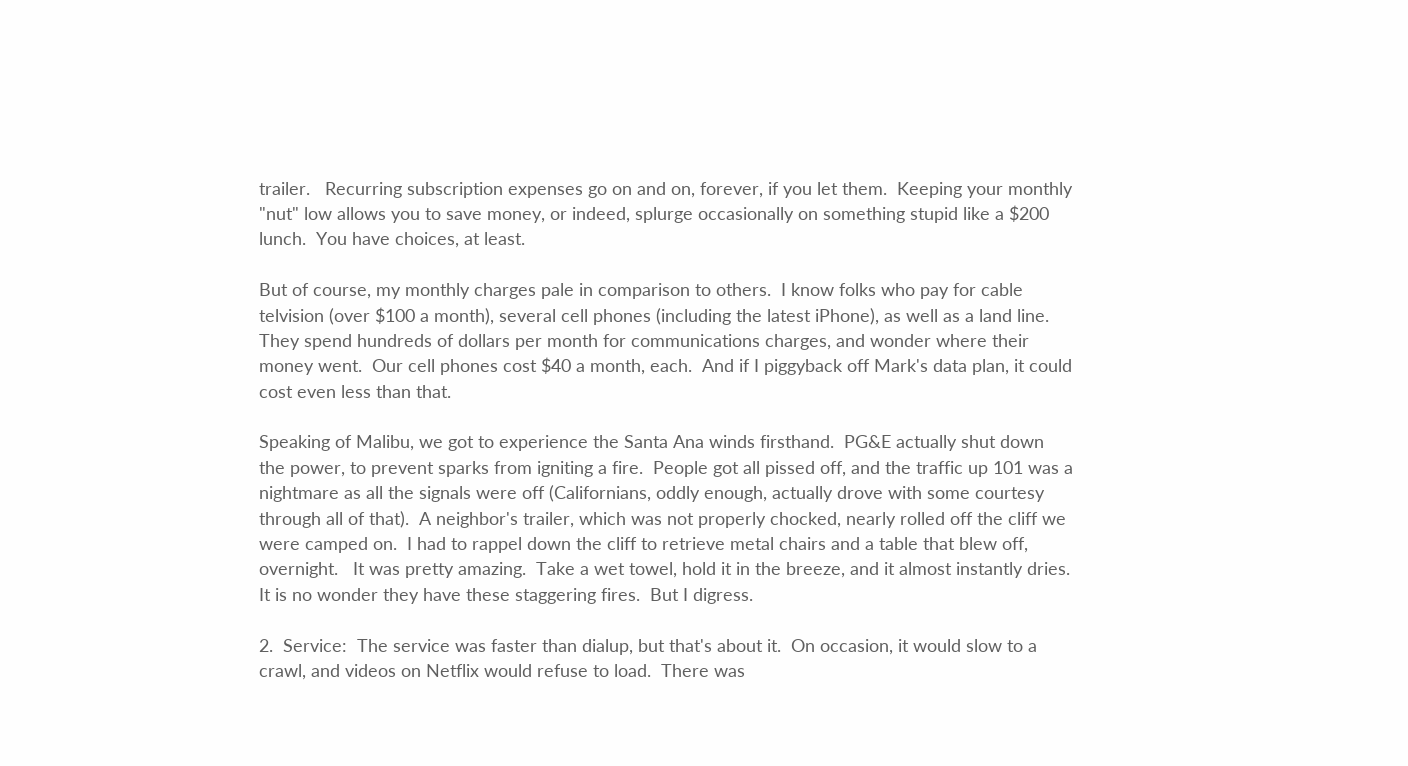trailer.   Recurring subscription expenses go on and on, forever, if you let them.  Keeping your monthly "nut" low allows you to save money, or indeed, splurge occasionally on something stupid like a $200 lunch.  You have choices, at least.

But of course, my monthly charges pale in comparison to others.  I know folks who pay for cable telvision (over $100 a month), several cell phones (including the latest iPhone), as well as a land line.  They spend hundreds of dollars per month for communications charges, and wonder where their money went.  Our cell phones cost $40 a month, each.  And if I piggyback off Mark's data plan, it could cost even less than that.

Speaking of Malibu, we got to experience the Santa Ana winds firsthand.  PG&E actually shut down the power, to prevent sparks from igniting a fire.  People got all pissed off, and the traffic up 101 was a nightmare as all the signals were off (Californians, oddly enough, actually drove with some courtesy through all of that).  A neighbor's trailer, which was not properly chocked, nearly rolled off the cliff we were camped on.  I had to rappel down the cliff to retrieve metal chairs and a table that blew off, overnight.   It was pretty amazing.  Take a wet towel, hold it in the breeze, and it almost instantly dries.   It is no wonder they have these staggering fires.  But I digress.

2.  Service:  The service was faster than dialup, but that's about it.  On occasion, it would slow to a crawl, and videos on Netflix would refuse to load.  There was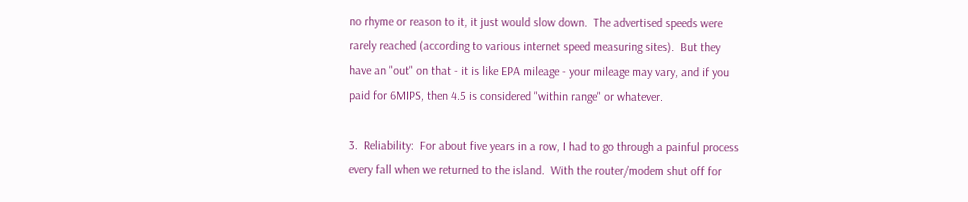no rhyme or reason to it, it just would slow down.  The advertised speeds were rarely reached (according to various internet speed measuring sites).  But they have an "out" on that - it is like EPA mileage - your mileage may vary, and if you paid for 6MIPS, then 4.5 is considered "within range" or whatever.

3.  Reliability:  For about five years in a row, I had to go through a painful process every fall when we returned to the island.  With the router/modem shut off for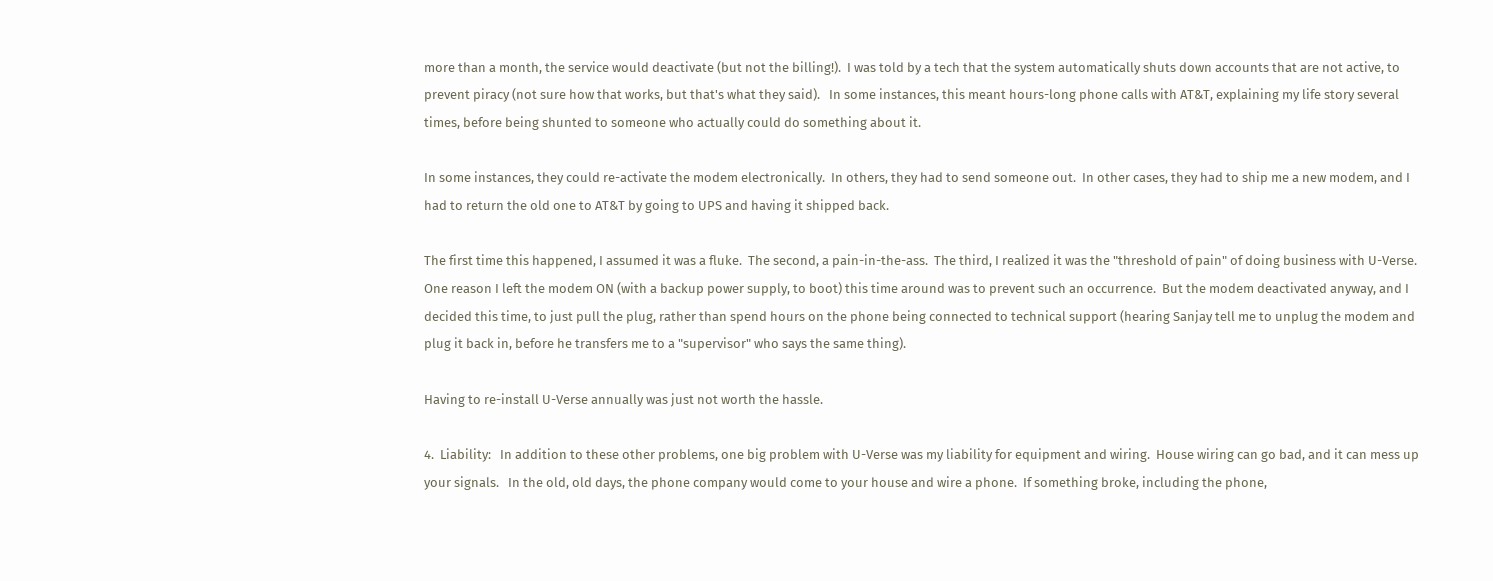more than a month, the service would deactivate (but not the billing!).  I was told by a tech that the system automatically shuts down accounts that are not active, to prevent piracy (not sure how that works, but that's what they said).   In some instances, this meant hours-long phone calls with AT&T, explaining my life story several times, before being shunted to someone who actually could do something about it.

In some instances, they could re-activate the modem electronically.  In others, they had to send someone out.  In other cases, they had to ship me a new modem, and I had to return the old one to AT&T by going to UPS and having it shipped back.

The first time this happened, I assumed it was a fluke.  The second, a pain-in-the-ass.  The third, I realized it was the "threshold of pain" of doing business with U-Verse.  One reason I left the modem ON (with a backup power supply, to boot) this time around was to prevent such an occurrence.  But the modem deactivated anyway, and I decided this time, to just pull the plug, rather than spend hours on the phone being connected to technical support (hearing Sanjay tell me to unplug the modem and plug it back in, before he transfers me to a "supervisor" who says the same thing).

Having to re-install U-Verse annually was just not worth the hassle.

4.  Liability:   In addition to these other problems, one big problem with U-Verse was my liability for equipment and wiring.  House wiring can go bad, and it can mess up your signals.   In the old, old days, the phone company would come to your house and wire a phone.  If something broke, including the phone,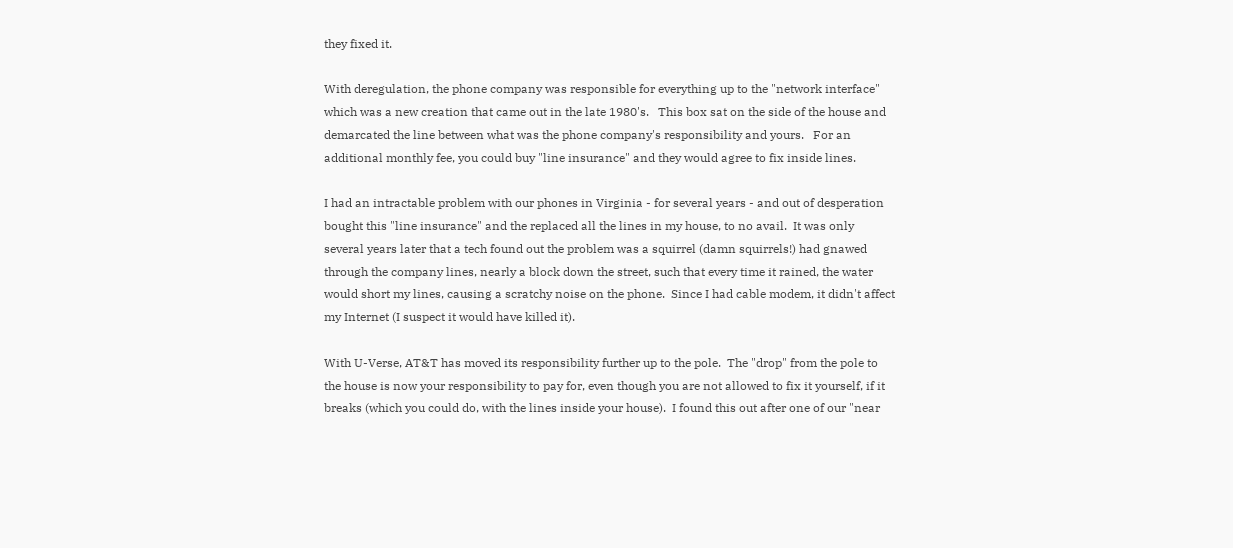they fixed it.

With deregulation, the phone company was responsible for everything up to the "network interface" which was a new creation that came out in the late 1980's.   This box sat on the side of the house and demarcated the line between what was the phone company's responsibility and yours.   For an additional monthly fee, you could buy "line insurance" and they would agree to fix inside lines.

I had an intractable problem with our phones in Virginia - for several years - and out of desperation bought this "line insurance" and the replaced all the lines in my house, to no avail.  It was only several years later that a tech found out the problem was a squirrel (damn squirrels!) had gnawed through the company lines, nearly a block down the street, such that every time it rained, the water would short my lines, causing a scratchy noise on the phone.  Since I had cable modem, it didn't affect my Internet (I suspect it would have killed it).

With U-Verse, AT&T has moved its responsibility further up to the pole.  The "drop" from the pole to the house is now your responsibility to pay for, even though you are not allowed to fix it yourself, if it breaks (which you could do, with the lines inside your house).  I found this out after one of our "near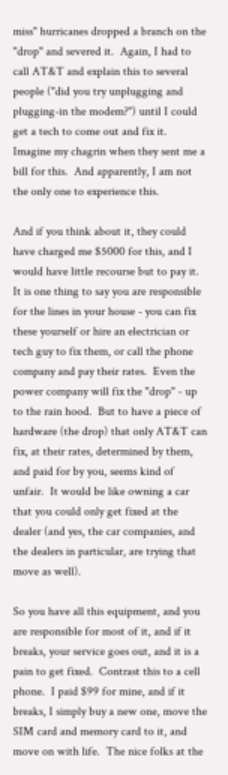miss" hurricanes dropped a branch on the "drop" and severed it.  Again, I had to call AT&T and explain this to several people ("did you try unplugging and plugging-in the modem?") until I could get a tech to come out and fix it.  Imagine my chagrin when they sent me a bill for this.  And apparently, I am not the only one to experience this.

And if you think about it, they could have charged me $5000 for this, and I would have little recourse but to pay it.  It is one thing to say you are responsible for the lines in your house - you can fix these yourself or hire an electrician or tech guy to fix them, or call the phone company and pay their rates.  Even the power company will fix the "drop" - up to the rain hood.  But to have a piece of hardware (the drop) that only AT&T can fix, at their rates, determined by them, and paid for by you, seems kind of unfair.  It would be like owning a car that you could only get fixed at the dealer (and yes, the car companies, and the dealers in particular, are trying that move as well).

So you have all this equipment, and you are responsible for most of it, and if it breaks, your service goes out, and it is a pain to get fixed.  Contrast this to a cell phone.  I paid $99 for mine, and if it breaks, I simply buy a new one, move the SIM card and memory card to it, and move on with life.  The nice folks at the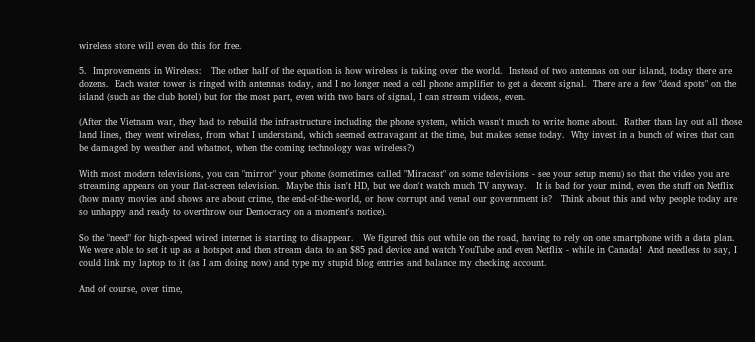wireless store will even do this for free.

5.  Improvements in Wireless:   The other half of the equation is how wireless is taking over the world.  Instead of two antennas on our island, today there are dozens.  Each water tower is ringed with antennas today, and I no longer need a cell phone amplifier to get a decent signal.  There are a few "dead spots" on the island (such as the club hotel) but for the most part, even with two bars of signal, I can stream videos, even.

(After the Vietnam war, they had to rebuild the infrastructure including the phone system, which wasn't much to write home about.  Rather than lay out all those land lines, they went wireless, from what I understand, which seemed extravagant at the time, but makes sense today.  Why invest in a bunch of wires that can be damaged by weather and whatnot, when the coming technology was wireless?)

With most modern televisions, you can "mirror" your phone (sometimes called "Miracast" on some televisions - see your setup menu) so that the video you are streaming appears on your flat-screen television.  Maybe this isn't HD, but we don't watch much TV anyway.   It is bad for your mind, even the stuff on Netflix (how many movies and shows are about crime, the end-of-the-world, or how corrupt and venal our government is?   Think about this and why people today are so unhappy and ready to overthrow our Democracy on a moment's notice).

So the "need" for high-speed wired internet is starting to disappear.   We figured this out while on the road, having to rely on one smartphone with a data plan.  We were able to set it up as a hotspot and then stream data to an $85 pad device and watch YouTube and even Netflix - while in Canada!  And needless to say, I could link my laptop to it (as I am doing now) and type my stupid blog entries and balance my checking account.

And of course, over time,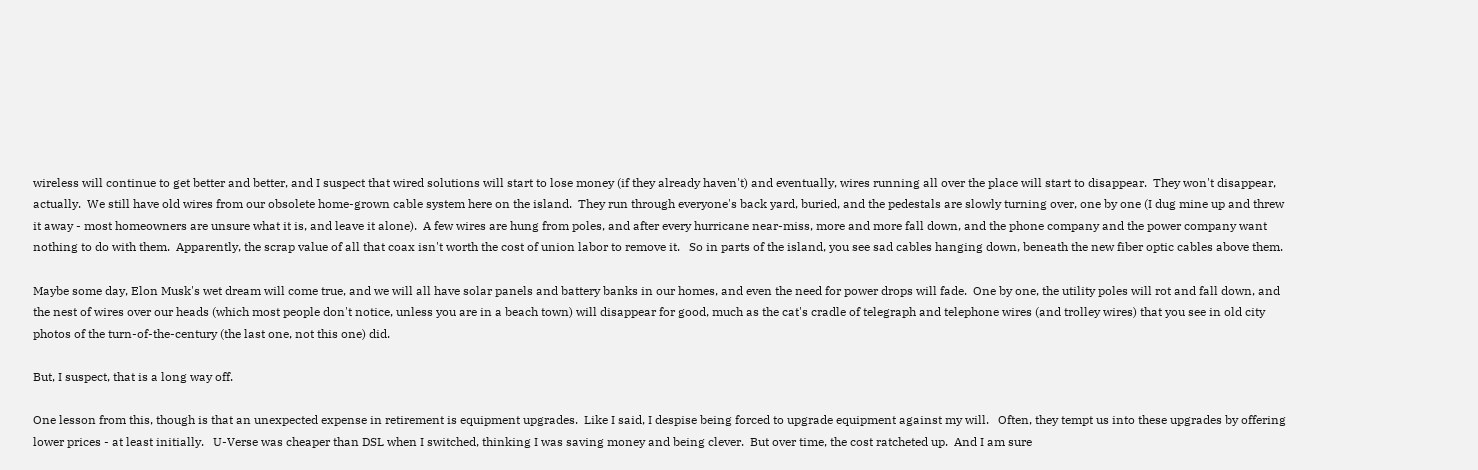wireless will continue to get better and better, and I suspect that wired solutions will start to lose money (if they already haven't) and eventually, wires running all over the place will start to disappear.  They won't disappear, actually.  We still have old wires from our obsolete home-grown cable system here on the island.  They run through everyone's back yard, buried, and the pedestals are slowly turning over, one by one (I dug mine up and threw it away - most homeowners are unsure what it is, and leave it alone).  A few wires are hung from poles, and after every hurricane near-miss, more and more fall down, and the phone company and the power company want nothing to do with them.  Apparently, the scrap value of all that coax isn't worth the cost of union labor to remove it.   So in parts of the island, you see sad cables hanging down, beneath the new fiber optic cables above them.

Maybe some day, Elon Musk's wet dream will come true, and we will all have solar panels and battery banks in our homes, and even the need for power drops will fade.  One by one, the utility poles will rot and fall down, and the nest of wires over our heads (which most people don't notice, unless you are in a beach town) will disappear for good, much as the cat's cradle of telegraph and telephone wires (and trolley wires) that you see in old city photos of the turn-of-the-century (the last one, not this one) did.

But, I suspect, that is a long way off.

One lesson from this, though is that an unexpected expense in retirement is equipment upgrades.  Like I said, I despise being forced to upgrade equipment against my will.   Often, they tempt us into these upgrades by offering lower prices - at least initially.   U-Verse was cheaper than DSL when I switched, thinking I was saving money and being clever.  But over time, the cost ratcheted up.  And I am sure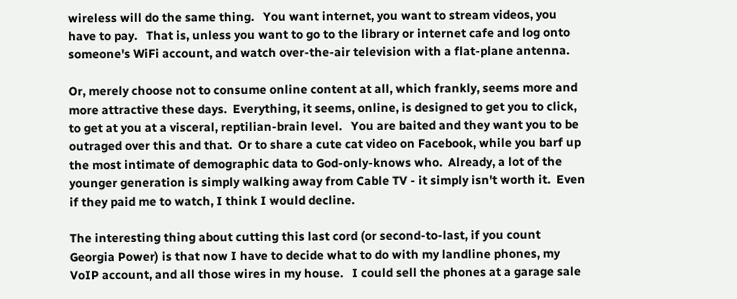wireless will do the same thing.   You want internet, you want to stream videos, you have to pay.   That is, unless you want to go to the library or internet cafe and log onto someone's WiFi account, and watch over-the-air television with a flat-plane antenna.

Or, merely choose not to consume online content at all, which frankly, seems more and more attractive these days.  Everything, it seems, online, is designed to get you to click, to get at you at a visceral, reptilian-brain level.   You are baited and they want you to be outraged over this and that.  Or to share a cute cat video on Facebook, while you barf up the most intimate of demographic data to God-only-knows who.  Already, a lot of the younger generation is simply walking away from Cable TV - it simply isn't worth it.  Even if they paid me to watch, I think I would decline.

The interesting thing about cutting this last cord (or second-to-last, if you count Georgia Power) is that now I have to decide what to do with my landline phones, my VoIP account, and all those wires in my house.   I could sell the phones at a garage sale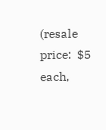(resale price:  $5 each,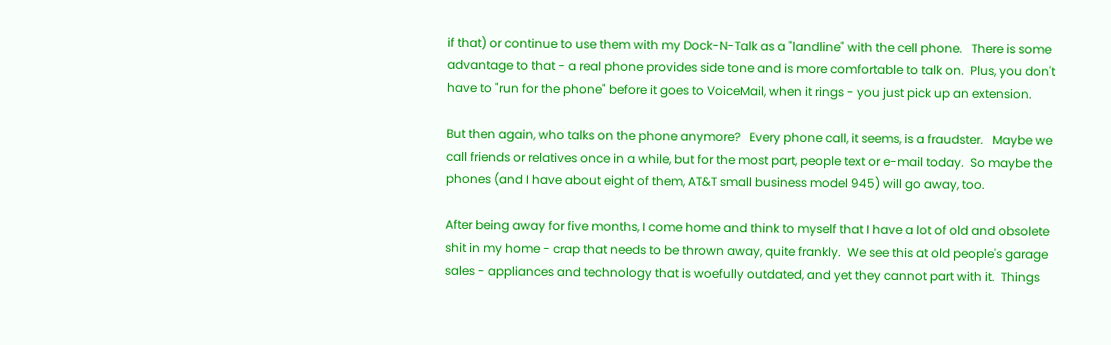if that) or continue to use them with my Dock-N-Talk as a "landline" with the cell phone.   There is some advantage to that - a real phone provides side tone and is more comfortable to talk on.  Plus, you don't have to "run for the phone" before it goes to VoiceMail, when it rings - you just pick up an extension.

But then again, who talks on the phone anymore?   Every phone call, it seems, is a fraudster.   Maybe we call friends or relatives once in a while, but for the most part, people text or e-mail today.  So maybe the phones (and I have about eight of them, AT&T small business model 945) will go away, too.

After being away for five months, I come home and think to myself that I have a lot of old and obsolete shit in my home - crap that needs to be thrown away, quite frankly.  We see this at old people's garage sales - appliances and technology that is woefully outdated, and yet they cannot part with it.  Things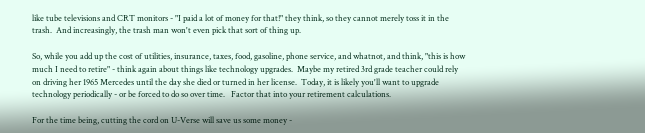like tube televisions and CRT monitors - "I paid a lot of money for that!" they think, so they cannot merely toss it in the trash.  And increasingly, the trash man won't even pick that sort of thing up.

So, while you add up the cost of utilities, insurance, taxes, food, gasoline, phone service, and whatnot, and think, "this is how much I need to retire" - think again about things like technology upgrades.  Maybe my retired 3rd grade teacher could rely on driving her 1965 Mercedes until the day she died or turned in her license.  Today, it is likely you'll want to upgrade technology periodically - or be forced to do so over time.   Factor that into your retirement calculations.

For the time being, cutting the cord on U-Verse will save us some money -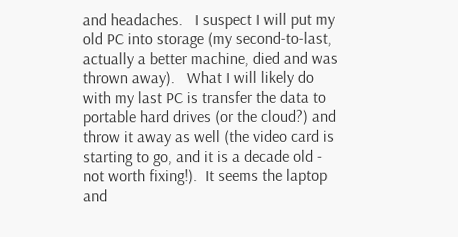and headaches.   I suspect I will put my old PC into storage (my second-to-last, actually a better machine, died and was thrown away).   What I will likely do with my last PC is transfer the data to portable hard drives (or the cloud?) and throw it away as well (the video card is starting to go, and it is a decade old - not worth fixing!).  It seems the laptop and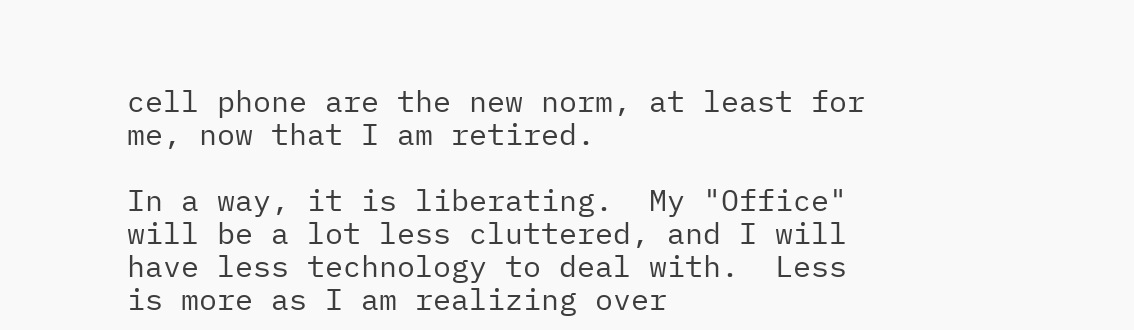cell phone are the new norm, at least for me, now that I am retired.

In a way, it is liberating.  My "Office" will be a lot less cluttered, and I will have less technology to deal with.  Less is more as I am realizing over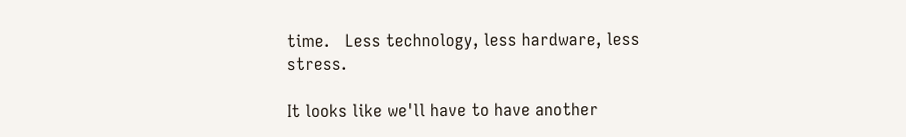time.   Less technology, less hardware, less stress.

It looks like we'll have to have another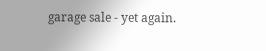garage sale - yet again.